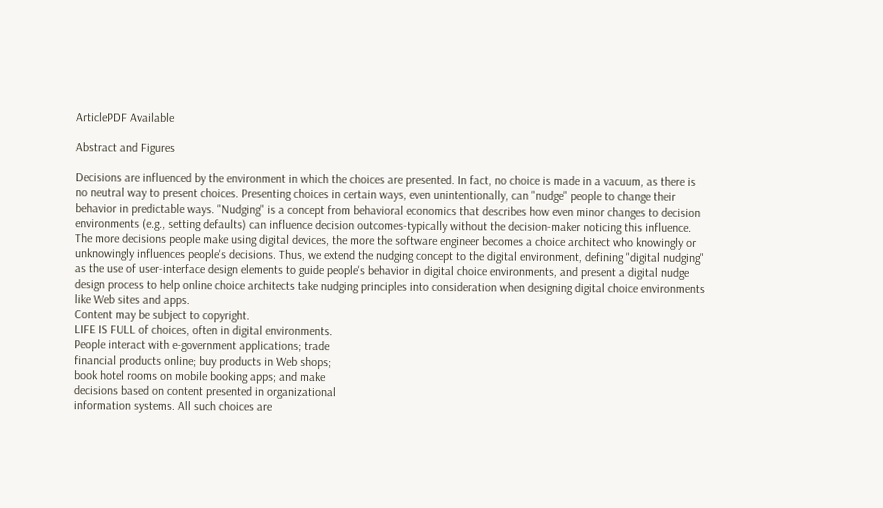ArticlePDF Available

Abstract and Figures

Decisions are influenced by the environment in which the choices are presented. In fact, no choice is made in a vacuum, as there is no neutral way to present choices. Presenting choices in certain ways, even unintentionally, can "nudge" people to change their behavior in predictable ways. "Nudging" is a concept from behavioral economics that describes how even minor changes to decision environments (e.g., setting defaults) can influence decision outcomes-typically without the decision-maker noticing this influence. The more decisions people make using digital devices, the more the software engineer becomes a choice architect who knowingly or unknowingly influences people's decisions. Thus, we extend the nudging concept to the digital environment, defining "digital nudging" as the use of user-interface design elements to guide people's behavior in digital choice environments, and present a digital nudge design process to help online choice architects take nudging principles into consideration when designing digital choice environments like Web sites and apps.
Content may be subject to copyright.
LIFE IS FULL of choices, often in digital environments.
People interact with e-government applications; trade
financial products online; buy products in Web shops;
book hotel rooms on mobile booking apps; and make
decisions based on content presented in organizational
information systems. All such choices are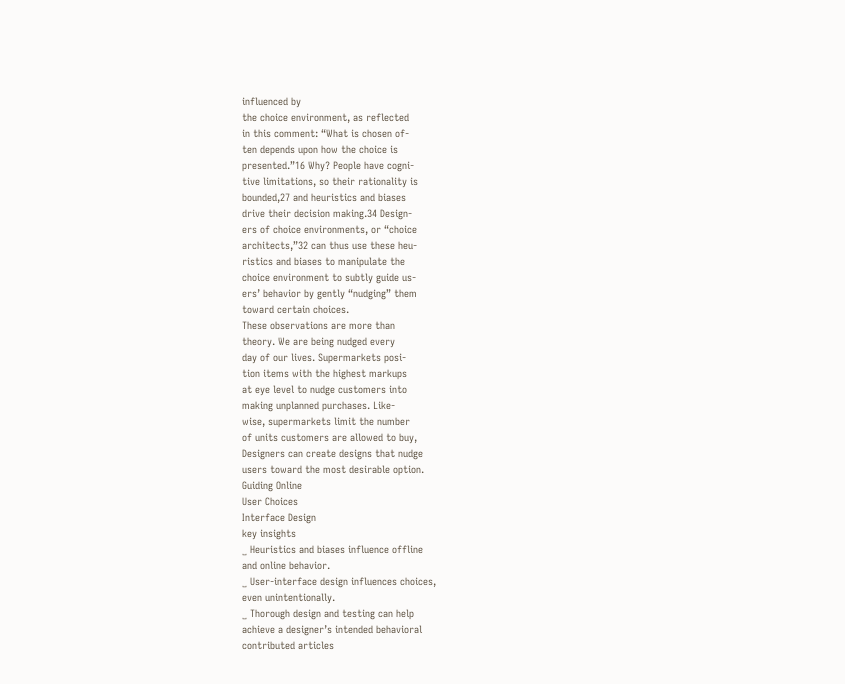influenced by
the choice environment, as reflected
in this comment: “What is chosen of-
ten depends upon how the choice is
presented.”16 Why? People have cogni-
tive limitations, so their rationality is
bounded,27 and heuristics and biases
drive their decision making.34 Design-
ers of choice environments, or “choice
architects,”32 can thus use these heu-
ristics and biases to manipulate the
choice environment to subtly guide us-
ers’ behavior by gently “nudging” them
toward certain choices.
These observations are more than
theory. We are being nudged every
day of our lives. Supermarkets posi-
tion items with the highest markups
at eye level to nudge customers into
making unplanned purchases. Like-
wise, supermarkets limit the number
of units customers are allowed to buy,
Designers can create designs that nudge
users toward the most desirable option.
Guiding Online
User Choices
Interface Design
key insights
˽ Heuristics and biases influence offline
and online behavior.
˽ User-interface design influences choices,
even unintentionally.
˽ Thorough design and testing can help
achieve a designer’s intended behavioral
contributed articles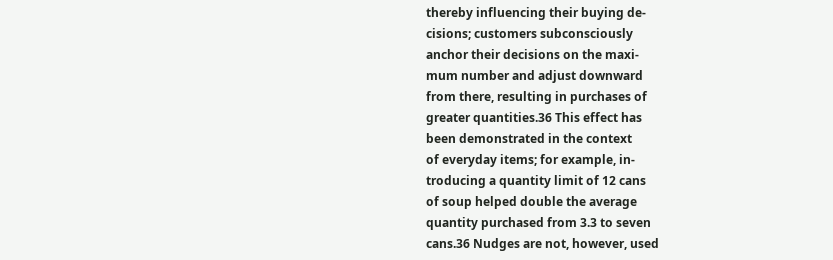thereby influencing their buying de-
cisions; customers subconsciously
anchor their decisions on the maxi-
mum number and adjust downward
from there, resulting in purchases of
greater quantities.36 This effect has
been demonstrated in the context
of everyday items; for example, in-
troducing a quantity limit of 12 cans
of soup helped double the average
quantity purchased from 3.3 to seven
cans.36 Nudges are not, however, used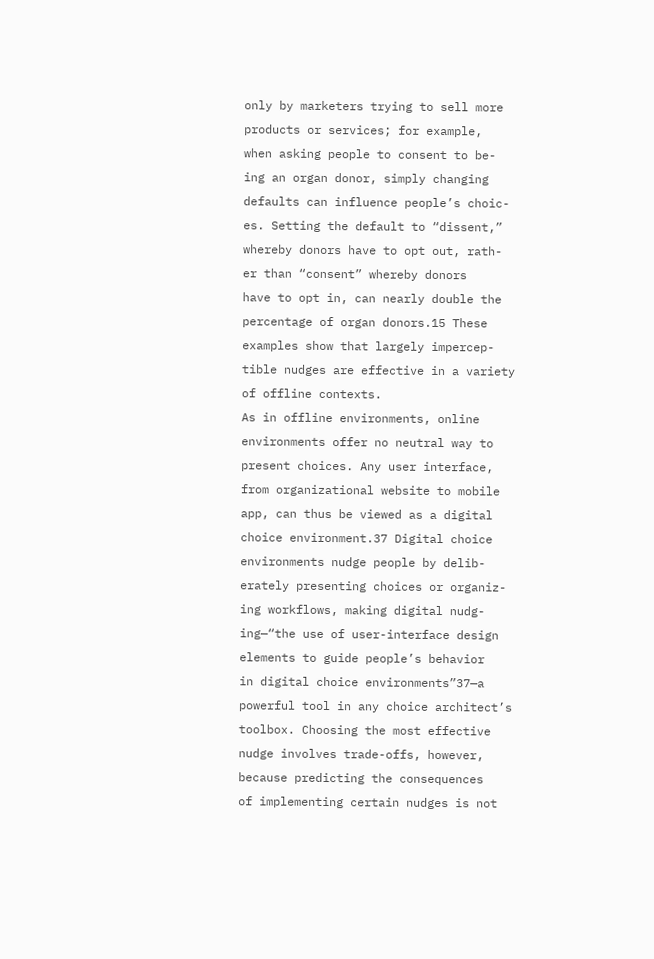only by marketers trying to sell more
products or services; for example,
when asking people to consent to be-
ing an organ donor, simply changing
defaults can influence people’s choic-
es. Setting the default to “dissent,”
whereby donors have to opt out, rath-
er than “consent” whereby donors
have to opt in, can nearly double the
percentage of organ donors.15 These
examples show that largely impercep-
tible nudges are effective in a variety
of offline contexts.
As in offline environments, online
environments offer no neutral way to
present choices. Any user interface,
from organizational website to mobile
app, can thus be viewed as a digital
choice environment.37 Digital choice
environments nudge people by delib-
erately presenting choices or organiz-
ing workflows, making digital nudg-
ing—“the use of user-interface design
elements to guide people’s behavior
in digital choice environments”37—a
powerful tool in any choice architect’s
toolbox. Choosing the most effective
nudge involves trade-offs, however,
because predicting the consequences
of implementing certain nudges is not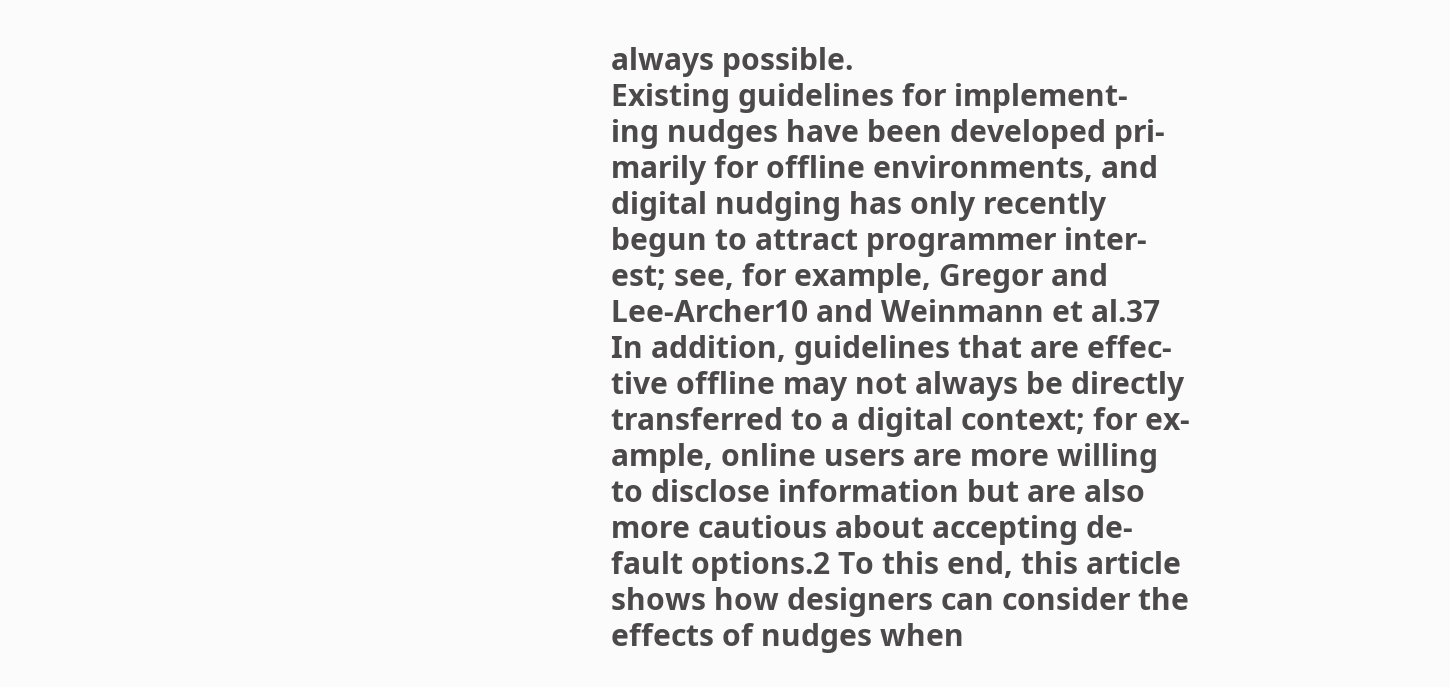always possible.
Existing guidelines for implement-
ing nudges have been developed pri-
marily for offline environments, and
digital nudging has only recently
begun to attract programmer inter-
est; see, for example, Gregor and
Lee-Archer10 and Weinmann et al.37
In addition, guidelines that are effec-
tive offline may not always be directly
transferred to a digital context; for ex-
ample, online users are more willing
to disclose information but are also
more cautious about accepting de-
fault options.2 To this end, this article
shows how designers can consider the
effects of nudges when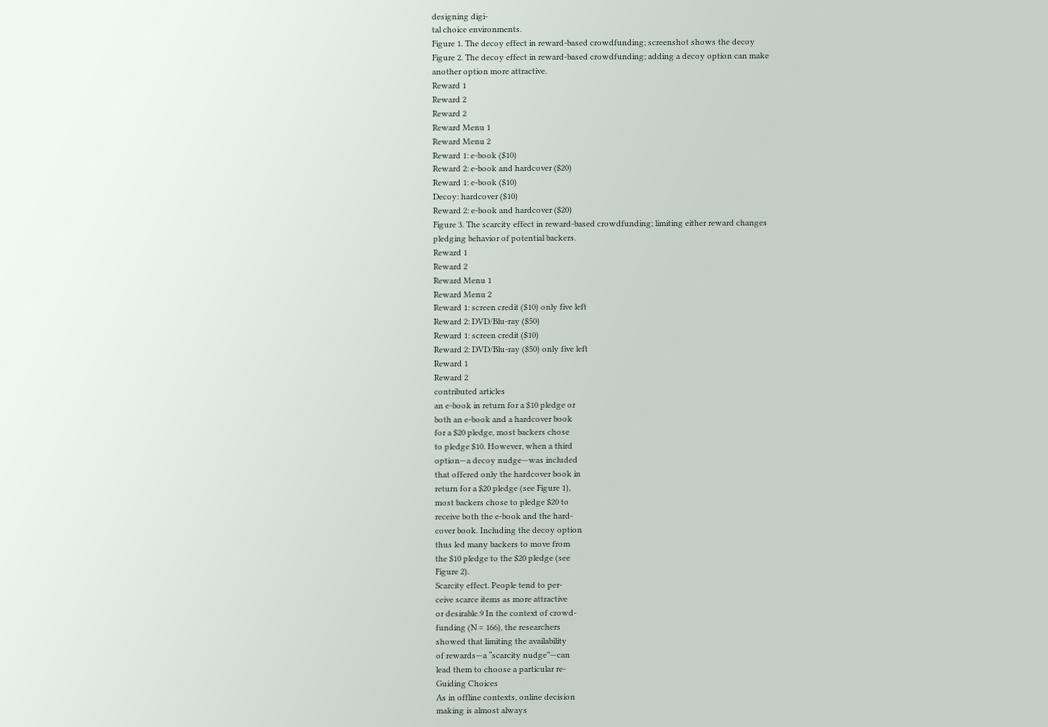designing digi-
tal choice environments.
Figure 1. The decoy effect in reward-based crowdfunding; screenshot shows the decoy
Figure 2. The decoy effect in reward-based crowdfunding; adding a decoy option can make
another option more attractive.
Reward 1
Reward 2
Reward 2
Reward Menu 1
Reward Menu 2
Reward 1: e-book ($10)
Reward 2: e-book and hardcover ($20)
Reward 1: e-book ($10)
Decoy: hardcover ($10)
Reward 2: e-book and hardcover ($20)
Figure 3. The scarcity effect in reward-based crowdfunding; limiting either reward changes
pledging behavior of potential backers.
Reward 1
Reward 2
Reward Menu 1
Reward Menu 2
Reward 1: screen credit ($10) only five left
Reward 2: DVD/Blu-ray ($50)
Reward 1: screen credit ($10)
Reward 2: DVD/Blu-ray ($50) only five left
Reward 1
Reward 2
contributed articles
an e-book in return for a $10 pledge or
both an e-book and a hardcover book
for a $20 pledge, most backers chose
to pledge $10. However, when a third
option—a decoy nudge—was included
that offered only the hardcover book in
return for a $20 pledge (see Figure 1),
most backers chose to pledge $20 to
receive both the e-book and the hard-
cover book. Including the decoy option
thus led many backers to move from
the $10 pledge to the $20 pledge (see
Figure 2).
Scarcity effect. People tend to per-
ceive scarce items as more attractive
or desirable.9 In the context of crowd-
funding (N = 166), the researchers
showed that limiting the availability
of rewards—a “scarcity nudge”—can
lead them to choose a particular re-
Guiding Choices
As in offline contexts, online decision
making is almost always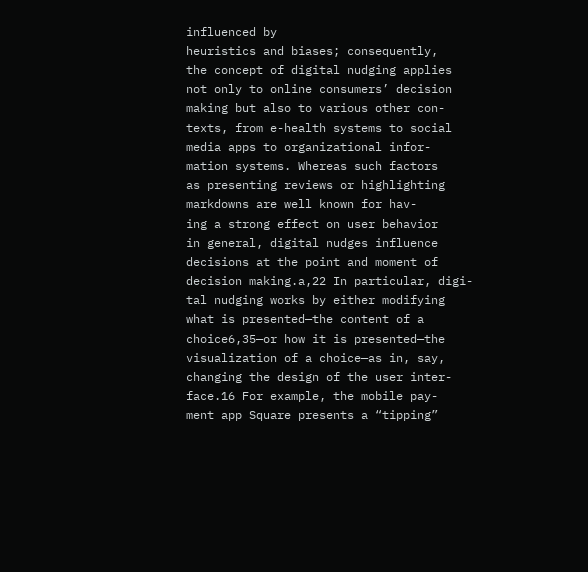influenced by
heuristics and biases; consequently,
the concept of digital nudging applies
not only to online consumers’ decision
making but also to various other con-
texts, from e-health systems to social
media apps to organizational infor-
mation systems. Whereas such factors
as presenting reviews or highlighting
markdowns are well known for hav-
ing a strong effect on user behavior
in general, digital nudges influence
decisions at the point and moment of
decision making.a,22 In particular, digi-
tal nudging works by either modifying
what is presented—the content of a
choice6,35—or how it is presented—the
visualization of a choice—as in, say,
changing the design of the user inter-
face.16 For example, the mobile pay-
ment app Square presents a “tipping”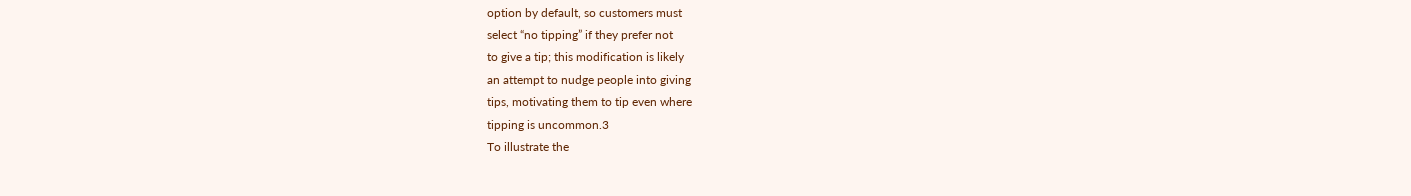option by default, so customers must
select “no tipping” if they prefer not
to give a tip; this modification is likely
an attempt to nudge people into giving
tips, motivating them to tip even where
tipping is uncommon.3
To illustrate the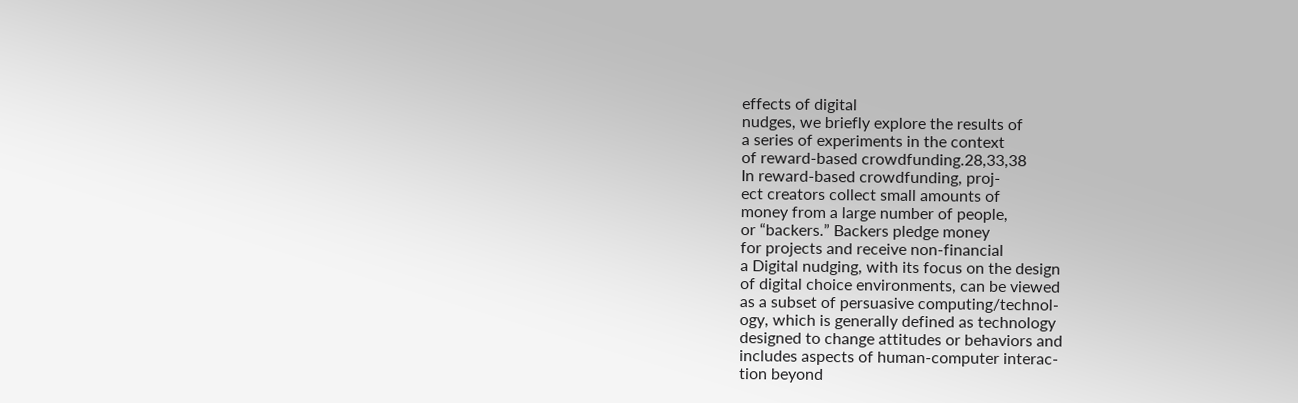effects of digital
nudges, we briefly explore the results of
a series of experiments in the context
of reward-based crowdfunding.28,33,38
In reward-based crowdfunding, proj-
ect creators collect small amounts of
money from a large number of people,
or “backers.” Backers pledge money
for projects and receive non-financial
a Digital nudging, with its focus on the design
of digital choice environments, can be viewed
as a subset of persuasive computing/technol-
ogy, which is generally defined as technology
designed to change attitudes or behaviors and
includes aspects of human-computer interac-
tion beyond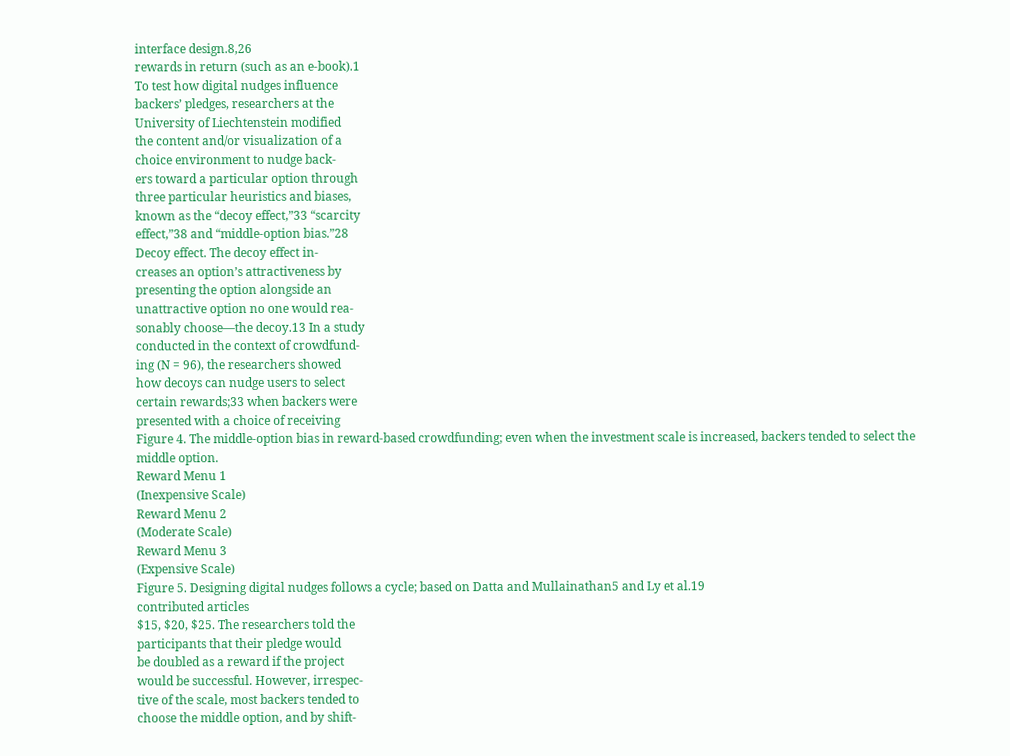interface design.8,26
rewards in return (such as an e-book).1
To test how digital nudges influence
backers’ pledges, researchers at the
University of Liechtenstein modified
the content and/or visualization of a
choice environment to nudge back-
ers toward a particular option through
three particular heuristics and biases,
known as the “decoy effect,”33 “scarcity
effect,”38 and “middle-option bias.”28
Decoy effect. The decoy effect in-
creases an option’s attractiveness by
presenting the option alongside an
unattractive option no one would rea-
sonably choose—the decoy.13 In a study
conducted in the context of crowdfund-
ing (N = 96), the researchers showed
how decoys can nudge users to select
certain rewards;33 when backers were
presented with a choice of receiving
Figure 4. The middle-option bias in reward-based crowdfunding; even when the investment scale is increased, backers tended to select the
middle option.
Reward Menu 1
(Inexpensive Scale)
Reward Menu 2
(Moderate Scale)
Reward Menu 3
(Expensive Scale)
Figure 5. Designing digital nudges follows a cycle; based on Datta and Mullainathan5 and Ly et al.19
contributed articles
$15, $20, $25. The researchers told the
participants that their pledge would
be doubled as a reward if the project
would be successful. However, irrespec-
tive of the scale, most backers tended to
choose the middle option, and by shift-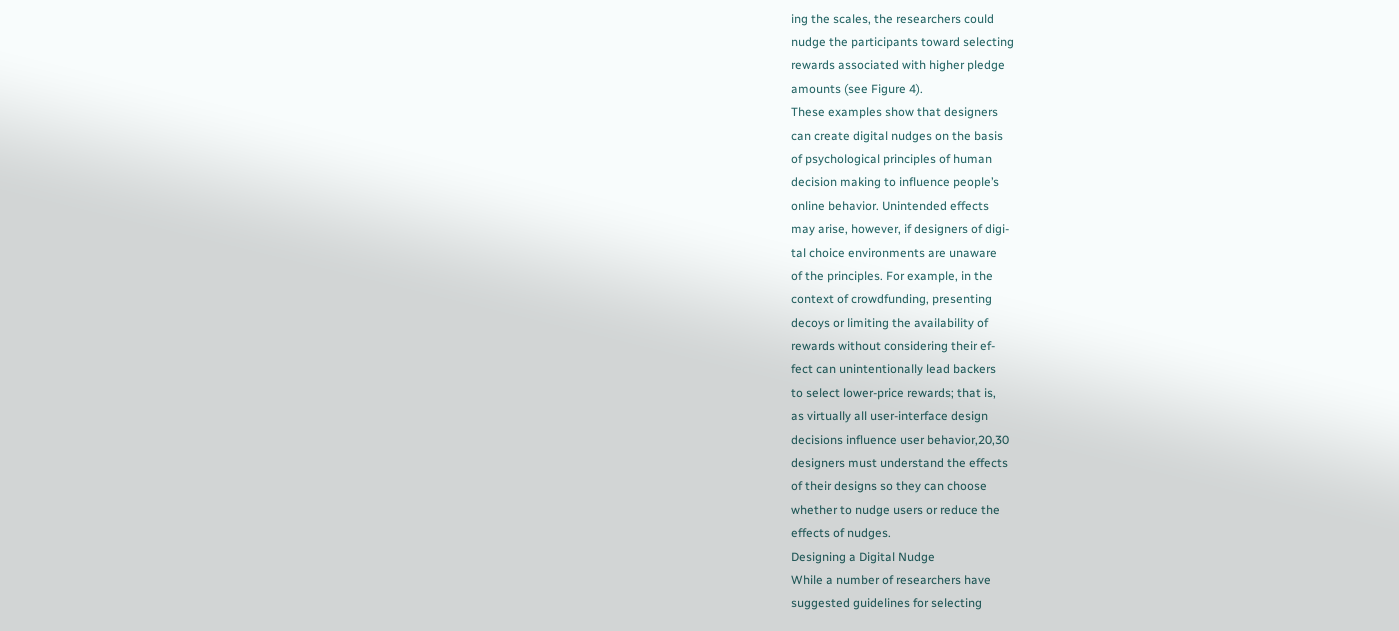ing the scales, the researchers could
nudge the participants toward selecting
rewards associated with higher pledge
amounts (see Figure 4).
These examples show that designers
can create digital nudges on the basis
of psychological principles of human
decision making to influence people’s
online behavior. Unintended effects
may arise, however, if designers of digi-
tal choice environments are unaware
of the principles. For example, in the
context of crowdfunding, presenting
decoys or limiting the availability of
rewards without considering their ef-
fect can unintentionally lead backers
to select lower-price rewards; that is,
as virtually all user-interface design
decisions influence user behavior,20,30
designers must understand the effects
of their designs so they can choose
whether to nudge users or reduce the
effects of nudges.
Designing a Digital Nudge
While a number of researchers have
suggested guidelines for selecting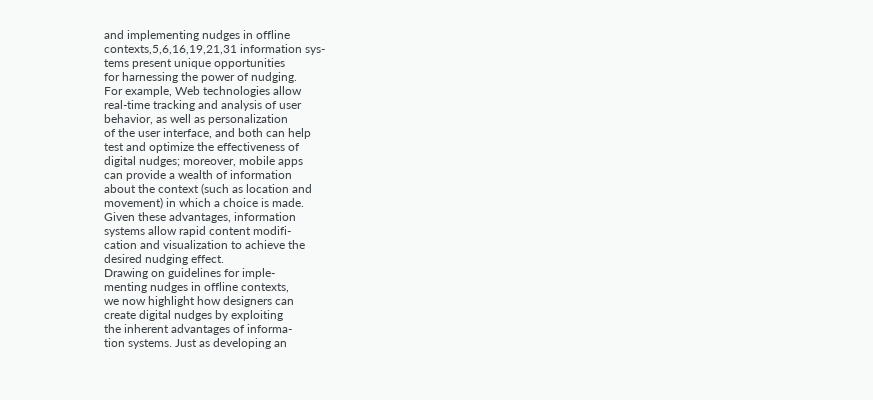and implementing nudges in offline
contexts,5,6,16,19,21,31 information sys-
tems present unique opportunities
for harnessing the power of nudging.
For example, Web technologies allow
real-time tracking and analysis of user
behavior, as well as personalization
of the user interface, and both can help
test and optimize the effectiveness of
digital nudges; moreover, mobile apps
can provide a wealth of information
about the context (such as location and
movement) in which a choice is made.
Given these advantages, information
systems allow rapid content modifi-
cation and visualization to achieve the
desired nudging effect.
Drawing on guidelines for imple-
menting nudges in offline contexts,
we now highlight how designers can
create digital nudges by exploiting
the inherent advantages of informa-
tion systems. Just as developing an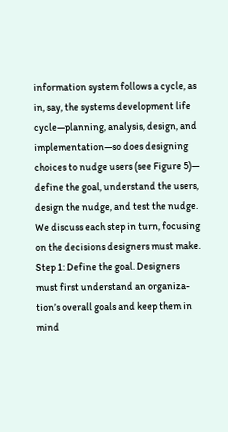information system follows a cycle, as
in, say, the systems development life
cycle—planning, analysis, design, and
implementation—so does designing
choices to nudge users (see Figure 5)—
define the goal, understand the users,
design the nudge, and test the nudge.
We discuss each step in turn, focusing
on the decisions designers must make.
Step 1: Define the goal. Designers
must first understand an organiza-
tion’s overall goals and keep them in
mind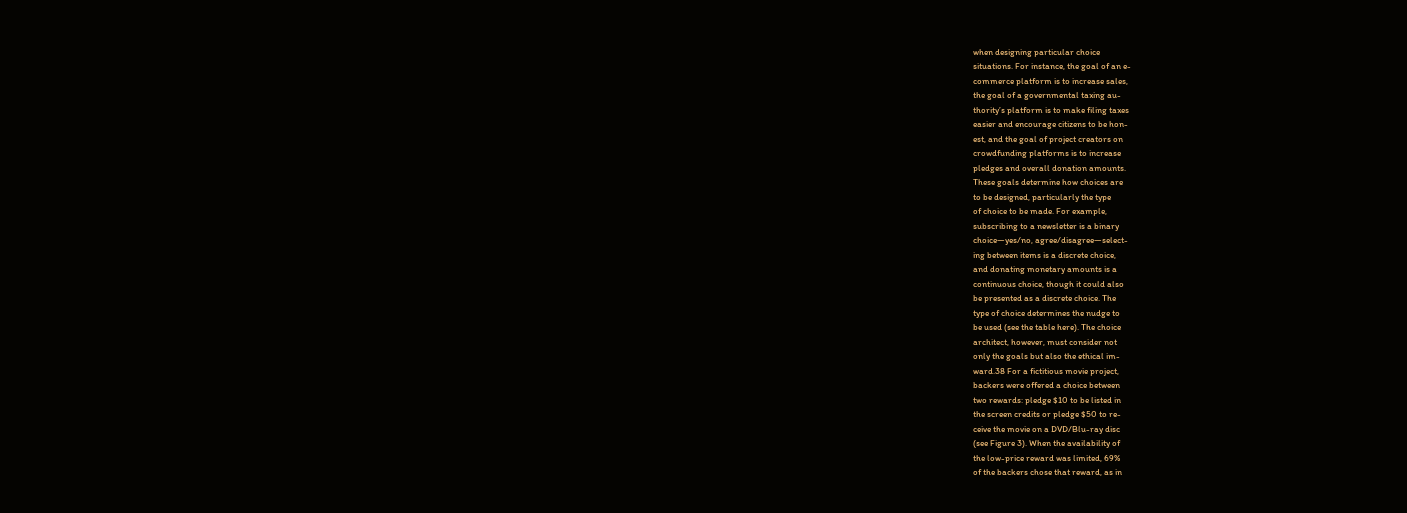when designing particular choice
situations. For instance, the goal of an e-
commerce platform is to increase sales,
the goal of a governmental taxing au-
thority’s platform is to make filing taxes
easier and encourage citizens to be hon-
est, and the goal of project creators on
crowdfunding platforms is to increase
pledges and overall donation amounts.
These goals determine how choices are
to be designed, particularly the type
of choice to be made. For example,
subscribing to a newsletter is a binary
choice—yes/no, agree/disagree—select-
ing between items is a discrete choice,
and donating monetary amounts is a
continuous choice, though it could also
be presented as a discrete choice. The
type of choice determines the nudge to
be used (see the table here). The choice
architect, however, must consider not
only the goals but also the ethical im-
ward.38 For a fictitious movie project,
backers were offered a choice between
two rewards: pledge $10 to be listed in
the screen credits or pledge $50 to re-
ceive the movie on a DVD/Blu-ray disc
(see Figure 3). When the availability of
the low-price reward was limited, 69%
of the backers chose that reward, as in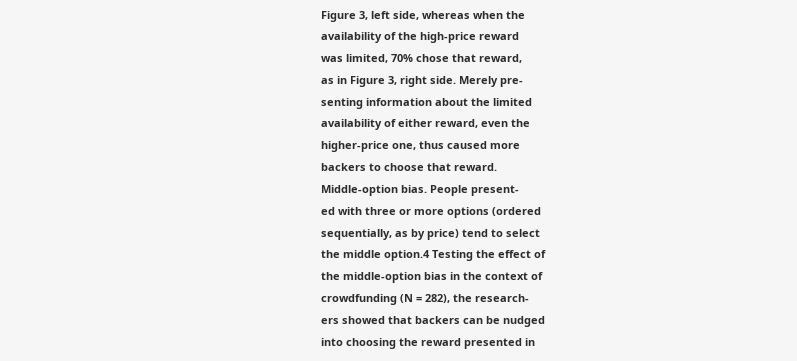Figure 3, left side, whereas when the
availability of the high-price reward
was limited, 70% chose that reward,
as in Figure 3, right side. Merely pre-
senting information about the limited
availability of either reward, even the
higher-price one, thus caused more
backers to choose that reward.
Middle-option bias. People present-
ed with three or more options (ordered
sequentially, as by price) tend to select
the middle option.4 Testing the effect of
the middle-option bias in the context of
crowdfunding (N = 282), the research-
ers showed that backers can be nudged
into choosing the reward presented in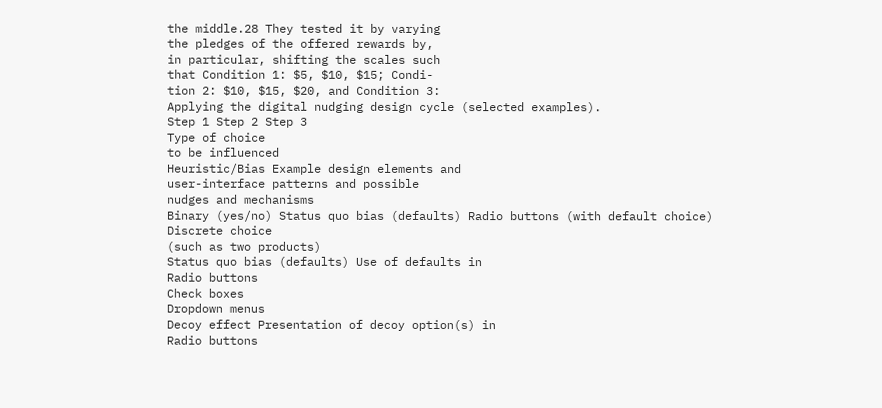the middle.28 They tested it by varying
the pledges of the offered rewards by,
in particular, shifting the scales such
that Condition 1: $5, $10, $15; Condi-
tion 2: $10, $15, $20, and Condition 3:
Applying the digital nudging design cycle (selected examples).
Step 1 Step 2 Step 3
Type of choice
to be influenced
Heuristic/Bias Example design elements and
user-interface patterns and possible
nudges and mechanisms
Binary (yes/no) Status quo bias (defaults) Radio buttons (with default choice)
Discrete choice
(such as two products)
Status quo bias (defaults) Use of defaults in
Radio buttons
Check boxes
Dropdown menus
Decoy effect Presentation of decoy option(s) in
Radio buttons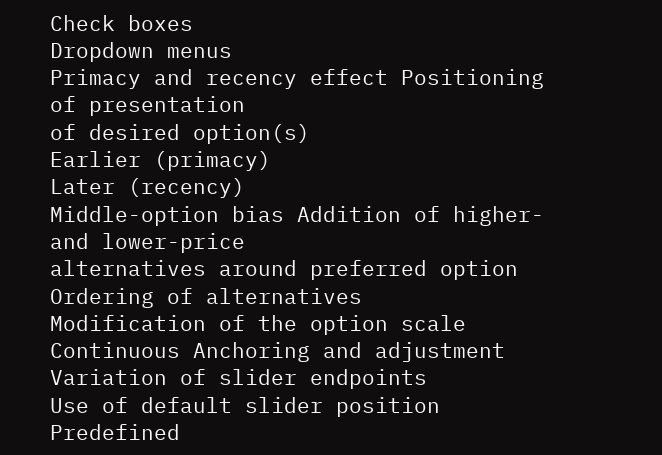Check boxes
Dropdown menus
Primacy and recency effect Positioning of presentation
of desired option(s)
Earlier (primacy)
Later (recency)
Middle-option bias Addition of higher- and lower-price
alternatives around preferred option
Ordering of alternatives
Modification of the option scale
Continuous Anchoring and adjustment Variation of slider endpoints
Use of default slider position
Predefined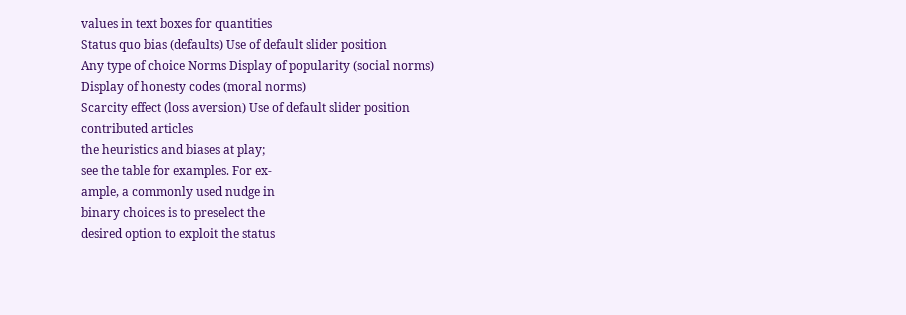values in text boxes for quantities
Status quo bias (defaults) Use of default slider position
Any type of choice Norms Display of popularity (social norms)
Display of honesty codes (moral norms)
Scarcity effect (loss aversion) Use of default slider position
contributed articles
the heuristics and biases at play;
see the table for examples. For ex-
ample, a commonly used nudge in
binary choices is to preselect the
desired option to exploit the status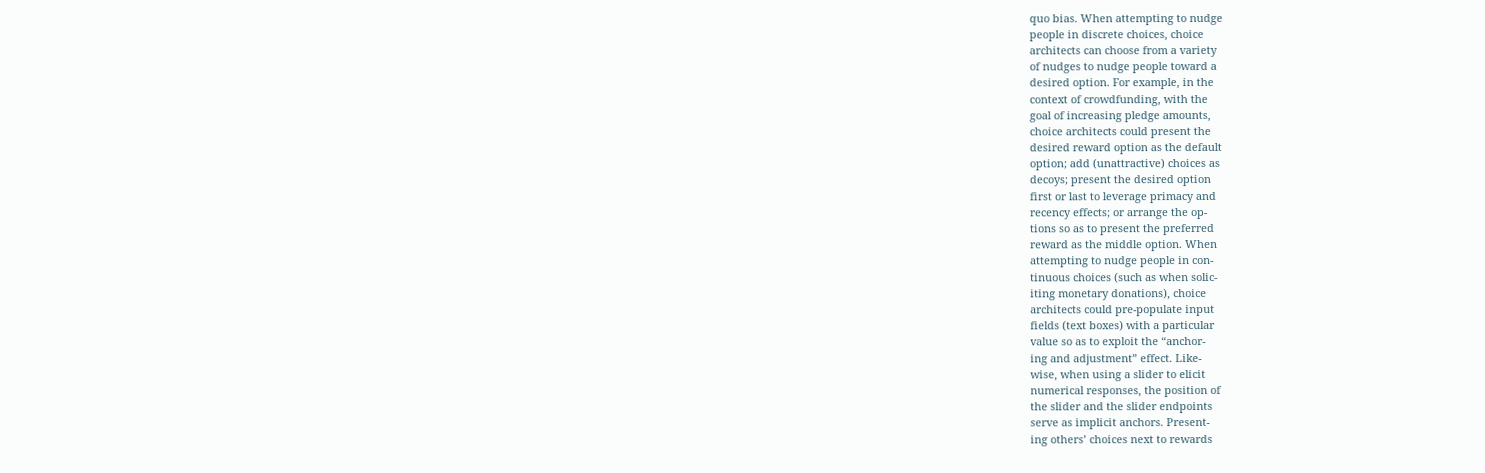quo bias. When attempting to nudge
people in discrete choices, choice
architects can choose from a variety
of nudges to nudge people toward a
desired option. For example, in the
context of crowdfunding, with the
goal of increasing pledge amounts,
choice architects could present the
desired reward option as the default
option; add (unattractive) choices as
decoys; present the desired option
first or last to leverage primacy and
recency effects; or arrange the op-
tions so as to present the preferred
reward as the middle option. When
attempting to nudge people in con-
tinuous choices (such as when solic-
iting monetary donations), choice
architects could pre-populate input
fields (text boxes) with a particular
value so as to exploit the “anchor-
ing and adjustment” effect. Like-
wise, when using a slider to elicit
numerical responses, the position of
the slider and the slider endpoints
serve as implicit anchors. Present-
ing others’ choices next to rewards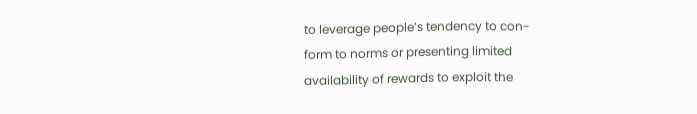to leverage people’s tendency to con-
form to norms or presenting limited
availability of rewards to exploit the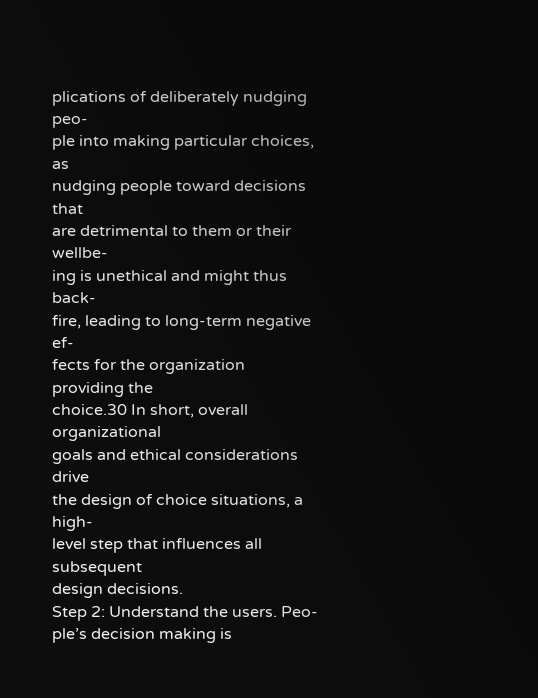plications of deliberately nudging peo-
ple into making particular choices, as
nudging people toward decisions that
are detrimental to them or their wellbe-
ing is unethical and might thus back-
fire, leading to long-term negative ef-
fects for the organization providing the
choice.30 In short, overall organizational
goals and ethical considerations drive
the design of choice situations, a high-
level step that influences all subsequent
design decisions.
Step 2: Understand the users. Peo-
ple’s decision making is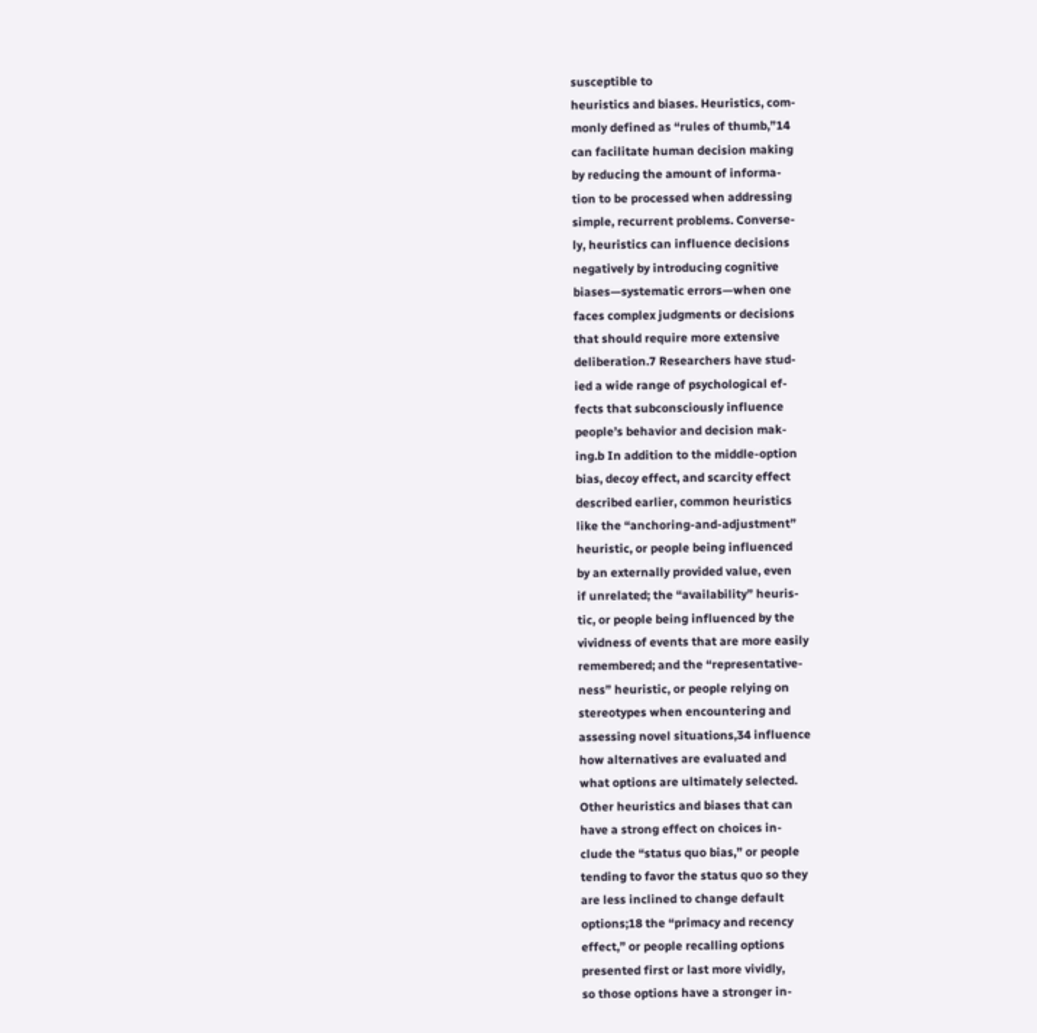susceptible to
heuristics and biases. Heuristics, com-
monly defined as “rules of thumb,”14
can facilitate human decision making
by reducing the amount of informa-
tion to be processed when addressing
simple, recurrent problems. Converse-
ly, heuristics can influence decisions
negatively by introducing cognitive
biases—systematic errors—when one
faces complex judgments or decisions
that should require more extensive
deliberation.7 Researchers have stud-
ied a wide range of psychological ef-
fects that subconsciously influence
people’s behavior and decision mak-
ing.b In addition to the middle-option
bias, decoy effect, and scarcity effect
described earlier, common heuristics
like the “anchoring-and-adjustment”
heuristic, or people being influenced
by an externally provided value, even
if unrelated; the “availability” heuris-
tic, or people being influenced by the
vividness of events that are more easily
remembered; and the “representative-
ness” heuristic, or people relying on
stereotypes when encountering and
assessing novel situations,34 influence
how alternatives are evaluated and
what options are ultimately selected.
Other heuristics and biases that can
have a strong effect on choices in-
clude the “status quo bias,” or people
tending to favor the status quo so they
are less inclined to change default
options;18 the “primacy and recency
effect,” or people recalling options
presented first or last more vividly,
so those options have a stronger in-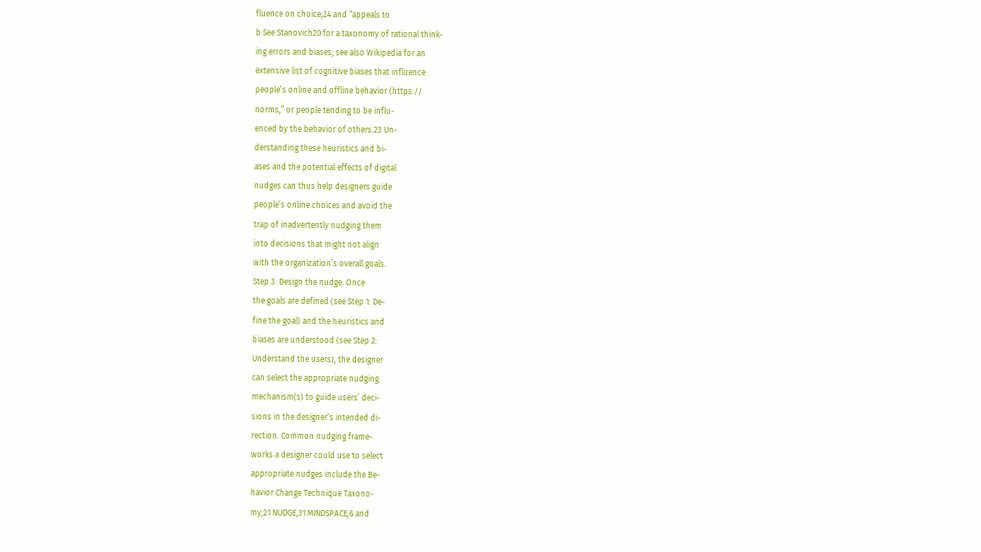fluence on choice;24 and “appeals to
b See Stanovich20 for a taxonomy of rational think-
ing errors and biases; see also Wikipedia for an
extensive list of cognitive biases that influence
people’s online and offline behavior (https://
norms,” or people tending to be influ-
enced by the behavior of others.23 Un-
derstanding these heuristics and bi-
ases and the potential effects of digital
nudges can thus help designers guide
people’s online choices and avoid the
trap of inadvertently nudging them
into decisions that might not align
with the organization’s overall goals.
Step 3: Design the nudge. Once
the goals are defined (see Step 1: De-
fine the goal) and the heuristics and
biases are understood (see Step 2:
Understand the users), the designer
can select the appropriate nudging
mechanism(s) to guide users’ deci-
sions in the designer’s intended di-
rection. Common nudging frame-
works a designer could use to select
appropriate nudges include the Be-
havior Change Technique Taxono-
my,21 NUDGE,31 MINDSPACE,6 and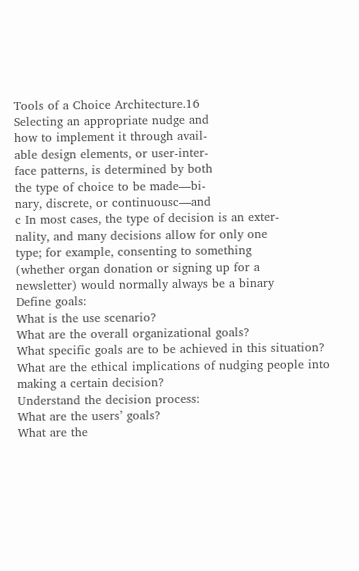Tools of a Choice Architecture.16
Selecting an appropriate nudge and
how to implement it through avail-
able design elements, or user-inter-
face patterns, is determined by both
the type of choice to be made—bi-
nary, discrete, or continuousc—and
c In most cases, the type of decision is an exter-
nality, and many decisions allow for only one
type; for example, consenting to something
(whether organ donation or signing up for a
newsletter) would normally always be a binary
Define goals:
What is the use scenario?
What are the overall organizational goals?
What specific goals are to be achieved in this situation?
What are the ethical implications of nudging people into making a certain decision?
Understand the decision process:
What are the users’ goals?
What are the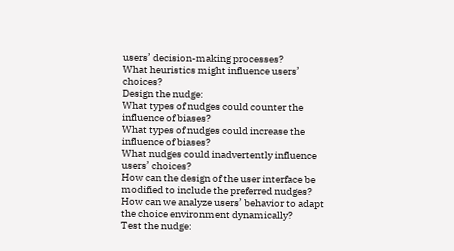users’ decision-making processes?
What heuristics might influence users’ choices?
Design the nudge:
What types of nudges could counter the influence of biases?
What types of nudges could increase the influence of biases?
What nudges could inadvertently influence users’ choices?
How can the design of the user interface be modified to include the preferred nudges?
How can we analyze users’ behavior to adapt the choice environment dynamically?
Test the nudge: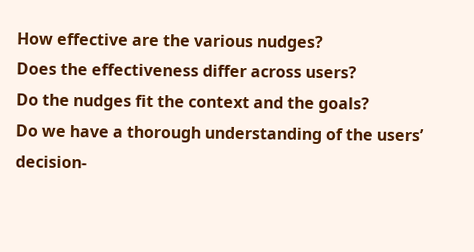How effective are the various nudges?
Does the effectiveness differ across users?
Do the nudges fit the context and the goals?
Do we have a thorough understanding of the users’ decision-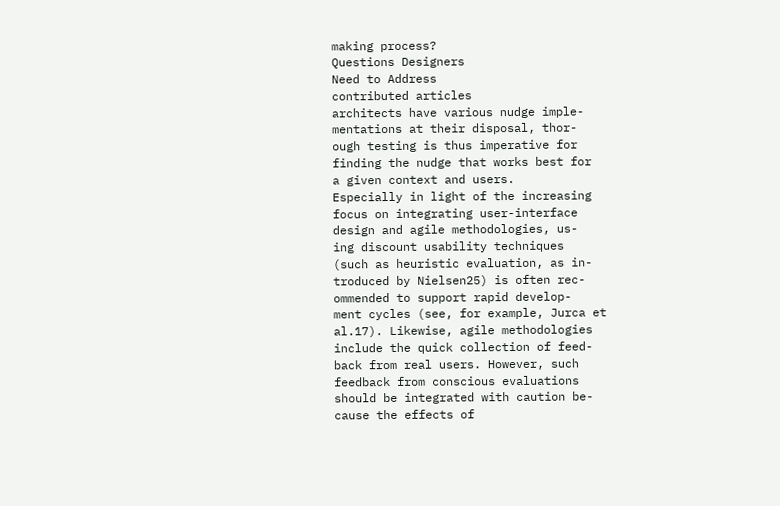making process?
Questions Designers
Need to Address
contributed articles
architects have various nudge imple-
mentations at their disposal, thor-
ough testing is thus imperative for
finding the nudge that works best for
a given context and users.
Especially in light of the increasing
focus on integrating user-interface
design and agile methodologies, us-
ing discount usability techniques
(such as heuristic evaluation, as in-
troduced by Nielsen25) is often rec-
ommended to support rapid develop-
ment cycles (see, for example, Jurca et
al.17). Likewise, agile methodologies
include the quick collection of feed-
back from real users. However, such
feedback from conscious evaluations
should be integrated with caution be-
cause the effects of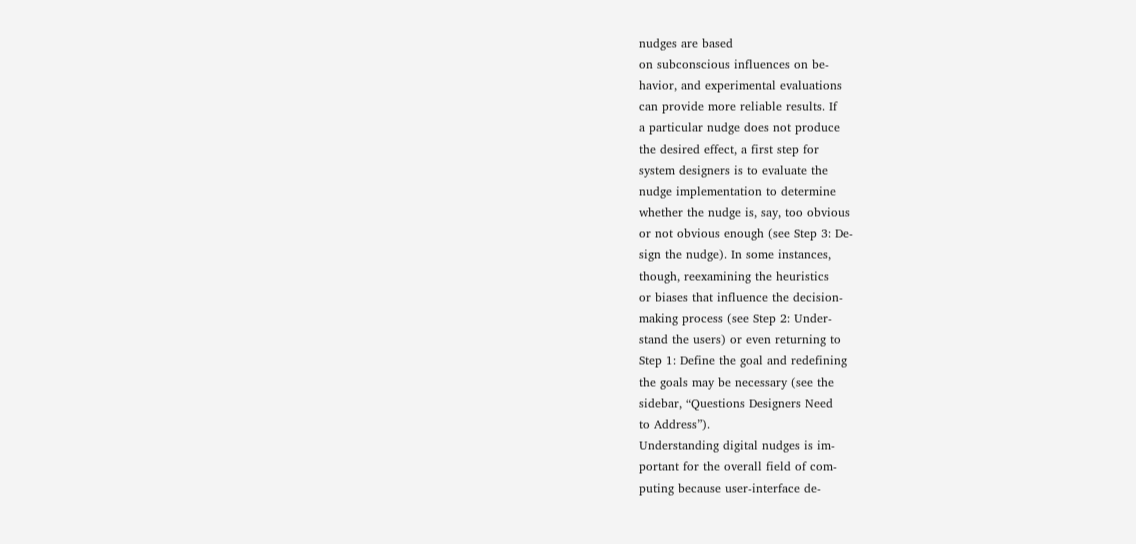nudges are based
on subconscious influences on be-
havior, and experimental evaluations
can provide more reliable results. If
a particular nudge does not produce
the desired effect, a first step for
system designers is to evaluate the
nudge implementation to determine
whether the nudge is, say, too obvious
or not obvious enough (see Step 3: De-
sign the nudge). In some instances,
though, reexamining the heuristics
or biases that influence the decision-
making process (see Step 2: Under-
stand the users) or even returning to
Step 1: Define the goal and redefining
the goals may be necessary (see the
sidebar, “Questions Designers Need
to Address”).
Understanding digital nudges is im-
portant for the overall field of com-
puting because user-interface de-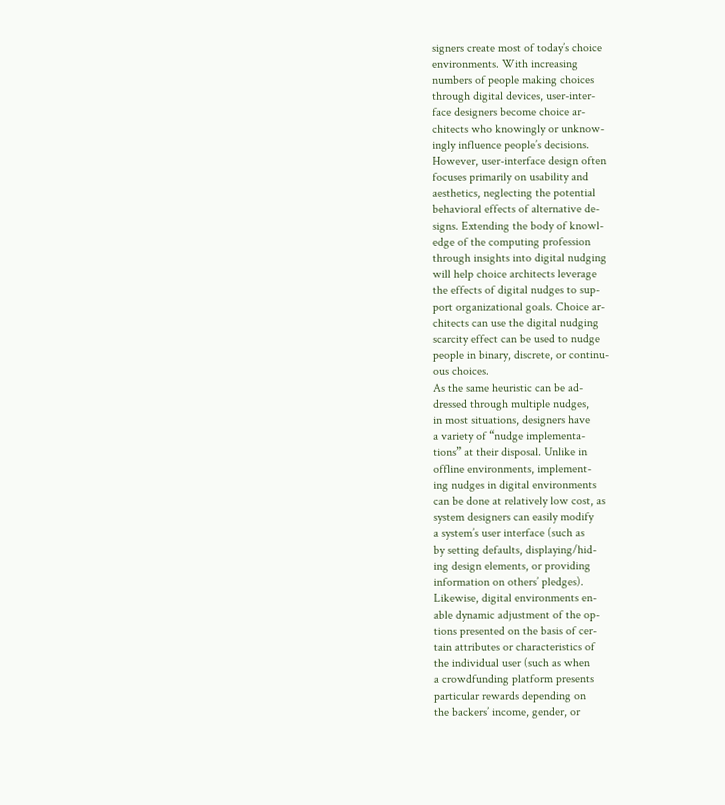signers create most of today’s choice
environments. With increasing
numbers of people making choices
through digital devices, user-inter-
face designers become choice ar-
chitects who knowingly or unknow-
ingly influence people’s decisions.
However, user-interface design often
focuses primarily on usability and
aesthetics, neglecting the potential
behavioral effects of alternative de-
signs. Extending the body of knowl-
edge of the computing profession
through insights into digital nudging
will help choice architects leverage
the effects of digital nudges to sup-
port organizational goals. Choice ar-
chitects can use the digital nudging
scarcity effect can be used to nudge
people in binary, discrete, or continu-
ous choices.
As the same heuristic can be ad-
dressed through multiple nudges,
in most situations, designers have
a variety of “nudge implementa-
tions” at their disposal. Unlike in
offline environments, implement-
ing nudges in digital environments
can be done at relatively low cost, as
system designers can easily modify
a system’s user interface (such as
by setting defaults, displaying/hid-
ing design elements, or providing
information on others’ pledges).
Likewise, digital environments en-
able dynamic adjustment of the op-
tions presented on the basis of cer-
tain attributes or characteristics of
the individual user (such as when
a crowdfunding platform presents
particular rewards depending on
the backers’ income, gender, or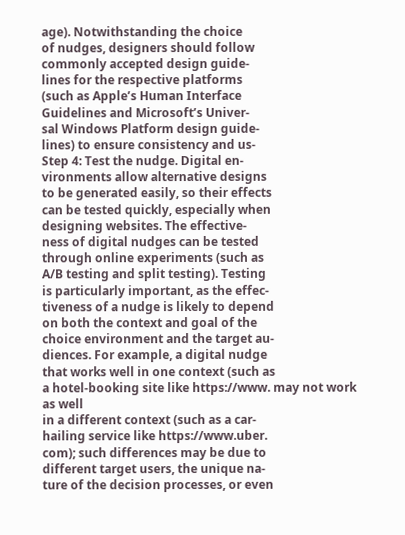age). Notwithstanding the choice
of nudges, designers should follow
commonly accepted design guide-
lines for the respective platforms
(such as Apple’s Human Interface
Guidelines and Microsoft’s Univer-
sal Windows Platform design guide-
lines) to ensure consistency and us-
Step 4: Test the nudge. Digital en-
vironments allow alternative designs
to be generated easily, so their effects
can be tested quickly, especially when
designing websites. The effective-
ness of digital nudges can be tested
through online experiments (such as
A/B testing and split testing). Testing
is particularly important, as the effec-
tiveness of a nudge is likely to depend
on both the context and goal of the
choice environment and the target au-
diences. For example, a digital nudge
that works well in one context (such as
a hotel-booking site like https://www. may not work as well
in a different context (such as a car-
hailing service like https://www.uber.
com); such differences may be due to
different target users, the unique na-
ture of the decision processes, or even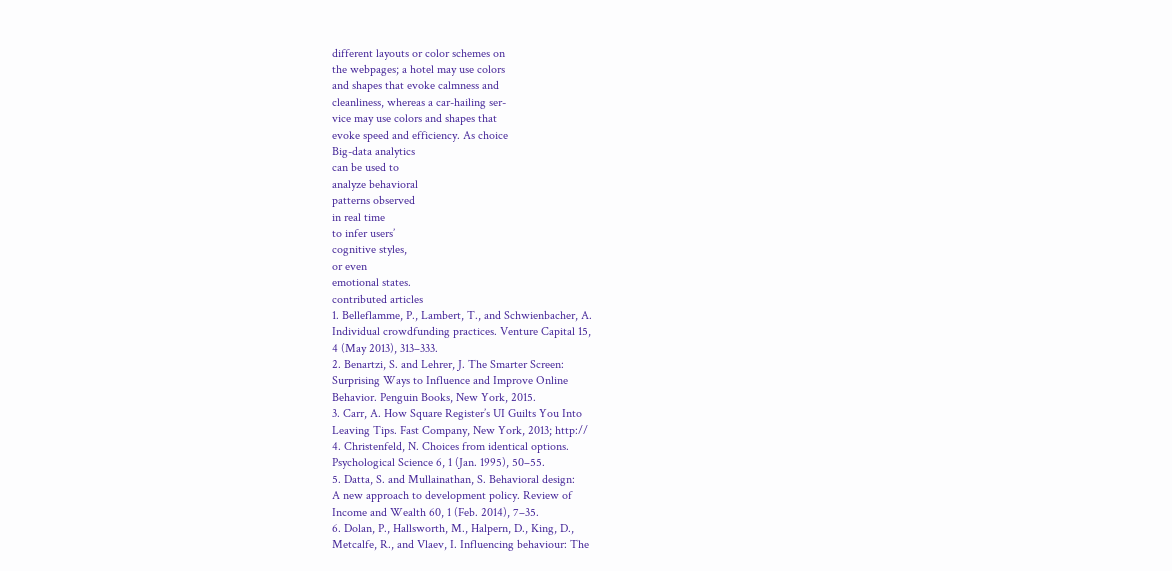different layouts or color schemes on
the webpages; a hotel may use colors
and shapes that evoke calmness and
cleanliness, whereas a car-hailing ser-
vice may use colors and shapes that
evoke speed and efficiency. As choice
Big-data analytics
can be used to
analyze behavioral
patterns observed
in real time
to infer users’
cognitive styles,
or even
emotional states.
contributed articles
1. Belleflamme, P., Lambert, T., and Schwienbacher, A.
Individual crowdfunding practices. Venture Capital 15,
4 (May 2013), 313–333.
2. Benartzi, S. and Lehrer, J. The Smarter Screen:
Surprising Ways to Influence and Improve Online
Behavior. Penguin Books, New York, 2015.
3. Carr, A. How Square Register’s UI Guilts You Into
Leaving Tips. Fast Company, New York, 2013; http://
4. Christenfeld, N. Choices from identical options.
Psychological Science 6, 1 (Jan. 1995), 50–55.
5. Datta, S. and Mullainathan, S. Behavioral design:
A new approach to development policy. Review of
Income and Wealth 60, 1 (Feb. 2014), 7–35.
6. Dolan, P., Hallsworth, M., Halpern, D., King, D.,
Metcalfe, R., and Vlaev, I. Influencing behaviour: The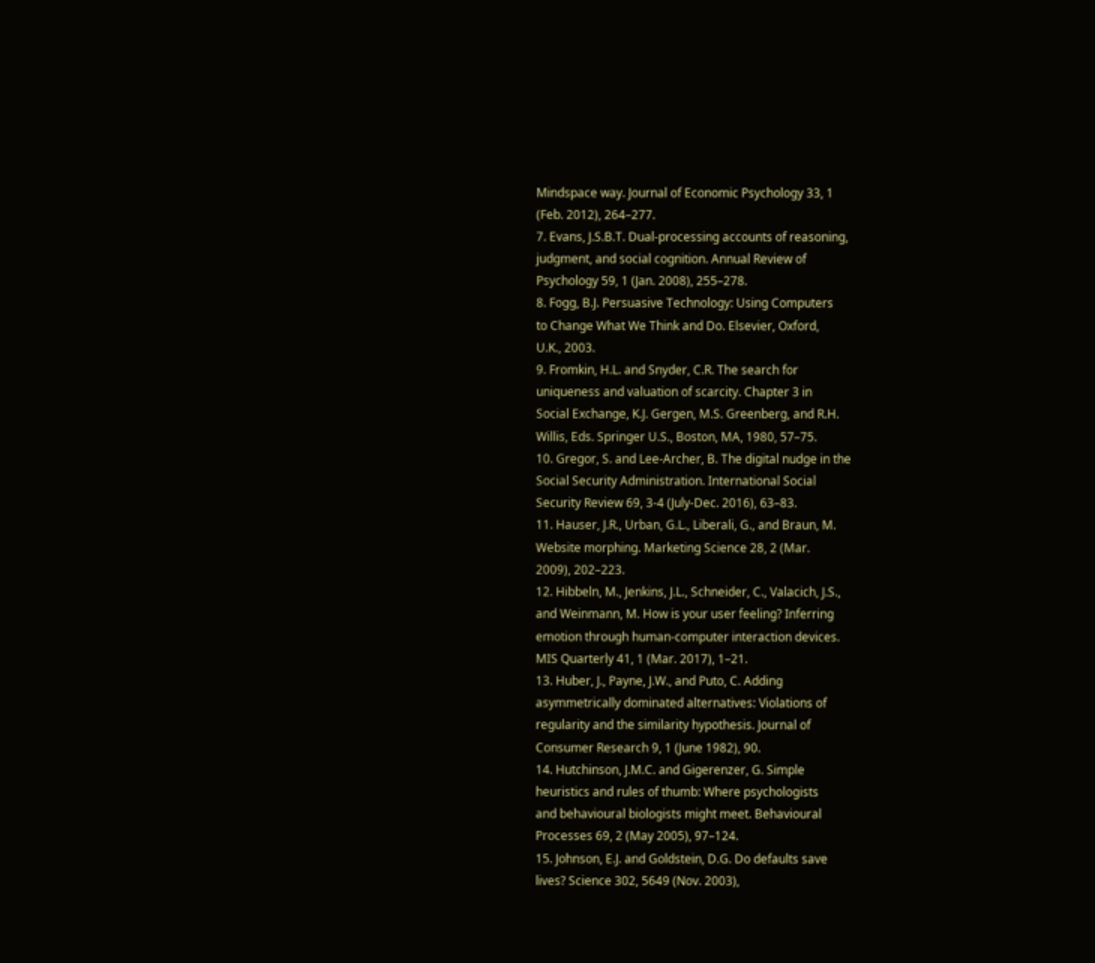Mindspace way. Journal of Economic Psychology 33, 1
(Feb. 2012), 264–277.
7. Evans, J.S.B.T. Dual-processing accounts of reasoning,
judgment, and social cognition. Annual Review of
Psychology 59, 1 (Jan. 2008), 255–278.
8. Fogg, B.J. Persuasive Technology: Using Computers
to Change What We Think and Do. Elsevier, Oxford,
U.K., 2003.
9. Fromkin, H.L. and Snyder, C.R. The search for
uniqueness and valuation of scarcity. Chapter 3 in
Social Exchange, K.J. Gergen, M.S. Greenberg, and R.H.
Willis, Eds. Springer U.S., Boston, MA, 1980, 57–75.
10. Gregor, S. and Lee-Archer, B. The digital nudge in the
Social Security Administration. International Social
Security Review 69, 3-4 (July-Dec. 2016), 63–83.
11. Hauser, J.R., Urban, G.L., Liberali, G., and Braun, M.
Website morphing. Marketing Science 28, 2 (Mar.
2009), 202–223.
12. Hibbeln, M., Jenkins, J.L., Schneider, C., Valacich, J.S.,
and Weinmann, M. How is your user feeling? Inferring
emotion through human-computer interaction devices.
MIS Quarterly 41, 1 (Mar. 2017), 1–21.
13. Huber, J., Payne, J.W., and Puto, C. Adding
asymmetrically dominated alternatives: Violations of
regularity and the similarity hypothesis. Journal of
Consumer Research 9, 1 (June 1982), 90.
14. Hutchinson, J.M.C. and Gigerenzer, G. Simple
heuristics and rules of thumb: Where psychologists
and behavioural biologists might meet. Behavioural
Processes 69, 2 (May 2005), 97–124.
15. Johnson, E.J. and Goldstein, D.G. Do defaults save
lives? Science 302, 5649 (Nov. 2003),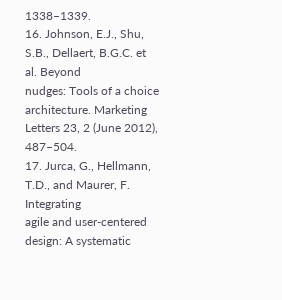1338–1339.
16. Johnson, E.J., Shu, S.B., Dellaert, B.G.C. et al. Beyond
nudges: Tools of a choice architecture. Marketing
Letters 23, 2 (June 2012), 487–504.
17. Jurca, G., Hellmann, T.D., and Maurer, F. Integrating
agile and user-centered design: A systematic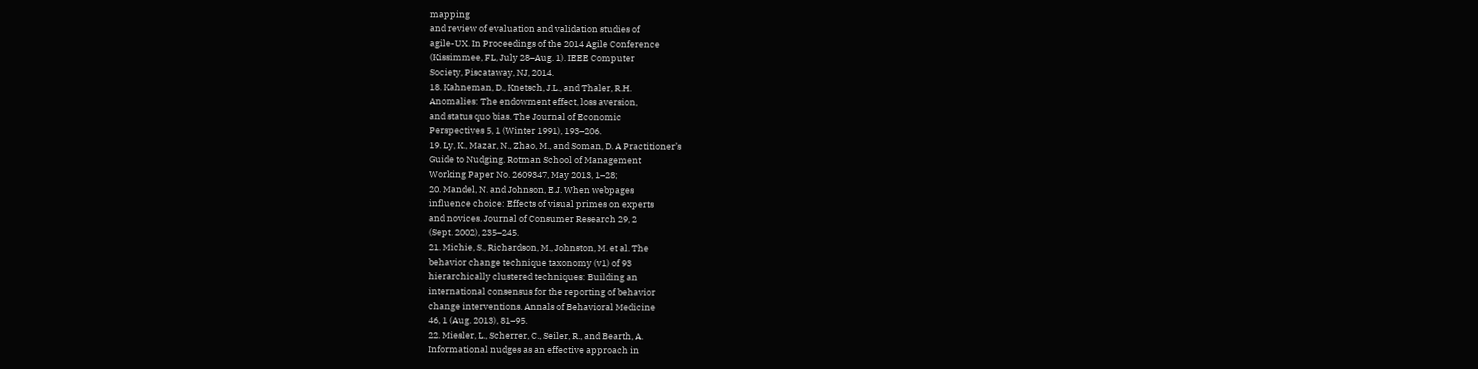mapping
and review of evaluation and validation studies of
agile-UX. In Proceedings of the 2014 Agile Conference
(Kissimmee, FL, July 28–Aug. 1). IEEE Computer
Society, Piscataway, NJ, 2014.
18. Kahneman, D., Knetsch, J.L., and Thaler, R.H.
Anomalies: The endowment effect, loss aversion,
and status quo bias. The Journal of Economic
Perspectives 5, 1 (Winter 1991), 193–206.
19. Ly, K., Mazar, N., Zhao, M., and Soman, D. A Practitioner’s
Guide to Nudging. Rotman School of Management
Working Paper No. 2609347, May 2013, 1–28;
20. Mandel, N. and Johnson, E.J. When webpages
influence choice: Effects of visual primes on experts
and novices. Journal of Consumer Research 29, 2
(Sept. 2002), 235–245.
21. Michie, S., Richardson, M., Johnston, M. et al. The
behavior change technique taxonomy (v1) of 93
hierarchically clustered techniques: Building an
international consensus for the reporting of behavior
change interventions. Annals of Behavioral Medicine
46, 1 (Aug. 2013), 81–95.
22. Miesler, L., Scherrer, C., Seiler, R., and Bearth, A.
Informational nudges as an effective approach in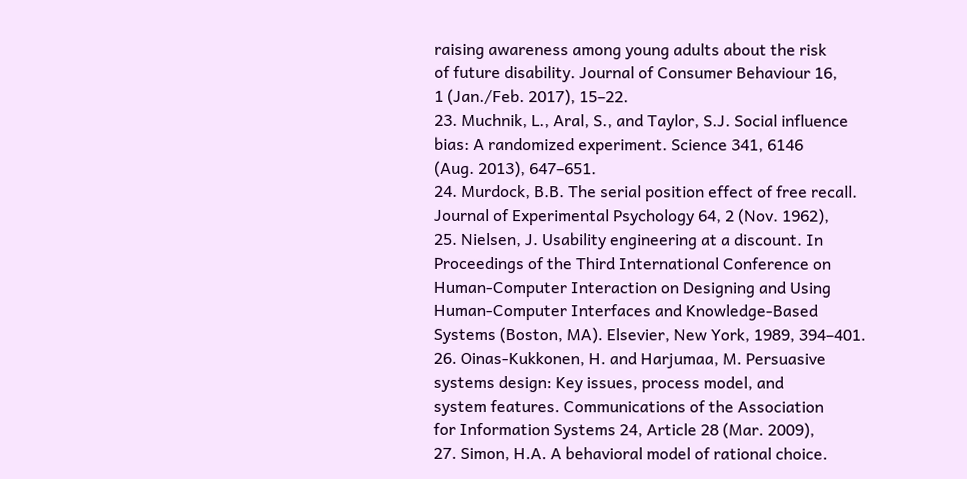raising awareness among young adults about the risk
of future disability. Journal of Consumer Behaviour 16,
1 (Jan./Feb. 2017), 15–22.
23. Muchnik, L., Aral, S., and Taylor, S.J. Social influence
bias: A randomized experiment. Science 341, 6146
(Aug. 2013), 647–651.
24. Murdock, B.B. The serial position effect of free recall.
Journal of Experimental Psychology 64, 2 (Nov. 1962),
25. Nielsen, J. Usability engineering at a discount. In
Proceedings of the Third International Conference on
Human-Computer Interaction on Designing and Using
Human-Computer Interfaces and Knowledge-Based
Systems (Boston, MA). Elsevier, New York, 1989, 394–401.
26. Oinas-Kukkonen, H. and Harjumaa, M. Persuasive
systems design: Key issues, process model, and
system features. Communications of the Association
for Information Systems 24, Article 28 (Mar. 2009),
27. Simon, H.A. A behavioral model of rational choice.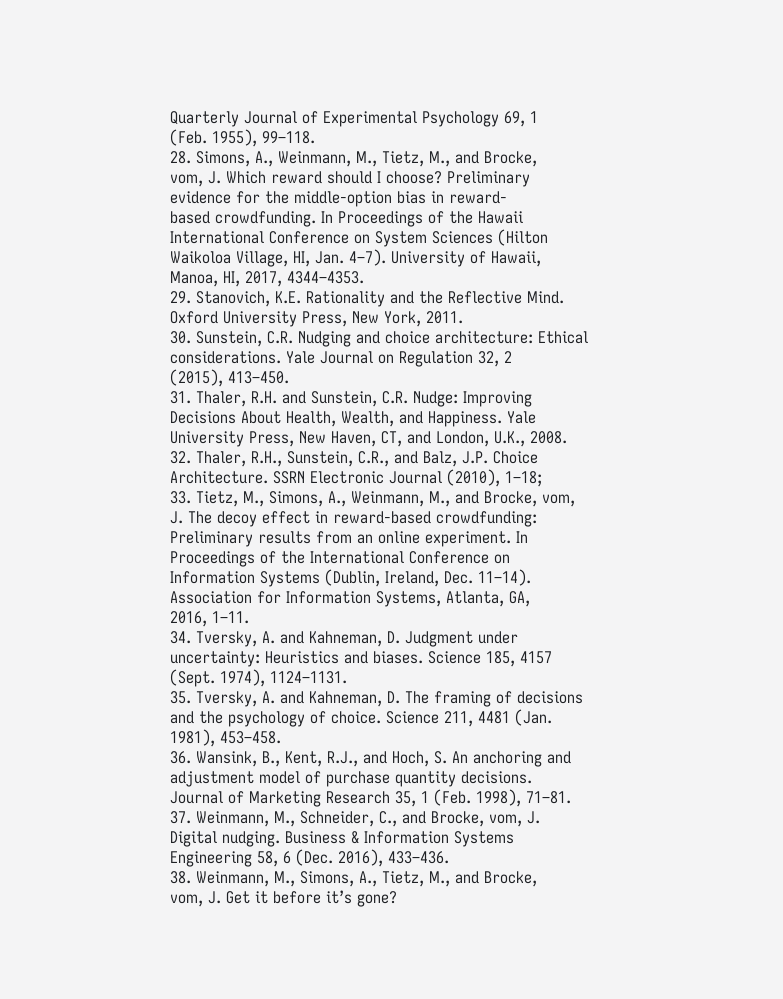Quarterly Journal of Experimental Psychology 69, 1
(Feb. 1955), 99–118.
28. Simons, A., Weinmann, M., Tietz, M., and Brocke,
vom, J. Which reward should I choose? Preliminary
evidence for the middle-option bias in reward-
based crowdfunding. In Proceedings of the Hawaii
International Conference on System Sciences (Hilton
Waikoloa Village, HI, Jan. 4–7). University of Hawaii,
Manoa, HI, 2017, 4344–4353.
29. Stanovich, K.E. Rationality and the Reflective Mind.
Oxford University Press, New York, 2011.
30. Sunstein, C.R. Nudging and choice architecture: Ethical
considerations. Yale Journal on Regulation 32, 2
(2015), 413–450.
31. Thaler, R.H. and Sunstein, C.R. Nudge: Improving
Decisions About Health, Wealth, and Happiness. Yale
University Press, New Haven, CT, and London, U.K., 2008.
32. Thaler, R.H., Sunstein, C.R., and Balz, J.P. Choice
Architecture. SSRN Electronic Journal (2010), 1–18;
33. Tietz, M., Simons, A., Weinmann, M., and Brocke, vom,
J. The decoy effect in reward-based crowdfunding:
Preliminary results from an online experiment. In
Proceedings of the International Conference on
Information Systems (Dublin, Ireland, Dec. 11–14).
Association for Information Systems, Atlanta, GA,
2016, 1–11.
34. Tversky, A. and Kahneman, D. Judgment under
uncertainty: Heuristics and biases. Science 185, 4157
(Sept. 1974), 1124–1131.
35. Tversky, A. and Kahneman, D. The framing of decisions
and the psychology of choice. Science 211, 4481 (Jan.
1981), 453–458.
36. Wansink, B., Kent, R.J., and Hoch, S. An anchoring and
adjustment model of purchase quantity decisions.
Journal of Marketing Research 35, 1 (Feb. 1998), 71–81.
37. Weinmann, M., Schneider, C., and Brocke, vom, J.
Digital nudging. Business & Information Systems
Engineering 58, 6 (Dec. 2016), 433–436.
38. Weinmann, M., Simons, A., Tietz, M., and Brocke,
vom, J. Get it before it’s gone?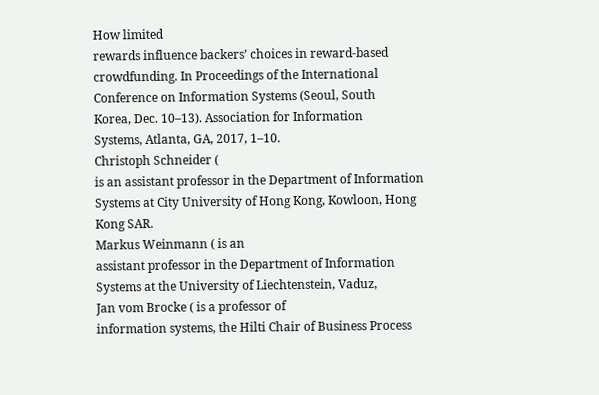How limited
rewards influence backers’ choices in reward-based
crowdfunding. In Proceedings of the International
Conference on Information Systems (Seoul, South
Korea, Dec. 10–13). Association for Information
Systems, Atlanta, GA, 2017, 1–10.
Christoph Schneider (
is an assistant professor in the Department of Information
Systems at City University of Hong Kong, Kowloon, Hong
Kong SAR.
Markus Weinmann ( is an
assistant professor in the Department of Information
Systems at the University of Liechtenstein, Vaduz,
Jan vom Brocke ( is a professor of
information systems, the Hilti Chair of Business Process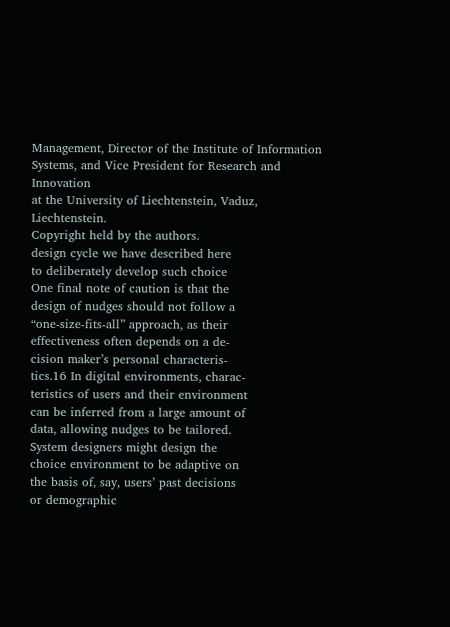Management, Director of the Institute of Information
Systems, and Vice President for Research and Innovation
at the University of Liechtenstein, Vaduz, Liechtenstein.
Copyright held by the authors.
design cycle we have described here
to deliberately develop such choice
One final note of caution is that the
design of nudges should not follow a
“one-size-fits-all” approach, as their
effectiveness often depends on a de-
cision maker’s personal characteris-
tics.16 In digital environments, charac-
teristics of users and their environment
can be inferred from a large amount of
data, allowing nudges to be tailored.
System designers might design the
choice environment to be adaptive on
the basis of, say, users’ past decisions
or demographic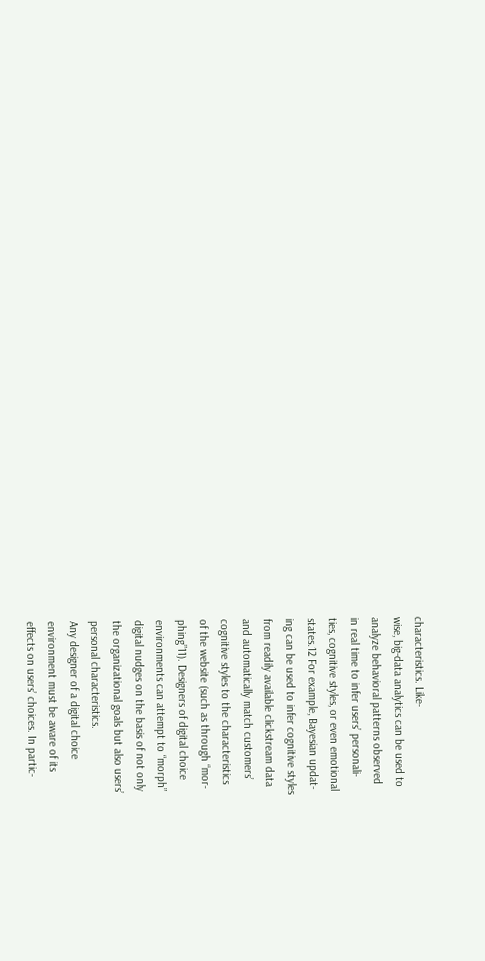characteristics. Like-
wise, big-data analytics can be used to
analyze behavioral patterns observed
in real time to infer users’ personali-
ties, cognitive styles, or even emotional
states.12 For example, Bayesian updat-
ing can be used to infer cognitive styles
from readily available clickstream data
and automatically match customers’
cognitive styles to the characteristics
of the website (such as through “mor-
phing”11). Designers of digital choice
environments can attempt to “morph”
digital nudges on the basis of not only
the organizational goals but also users’
personal characteristics.
Any designer of a digital choice
environment must be aware of its
effects on users’ choices. In partic-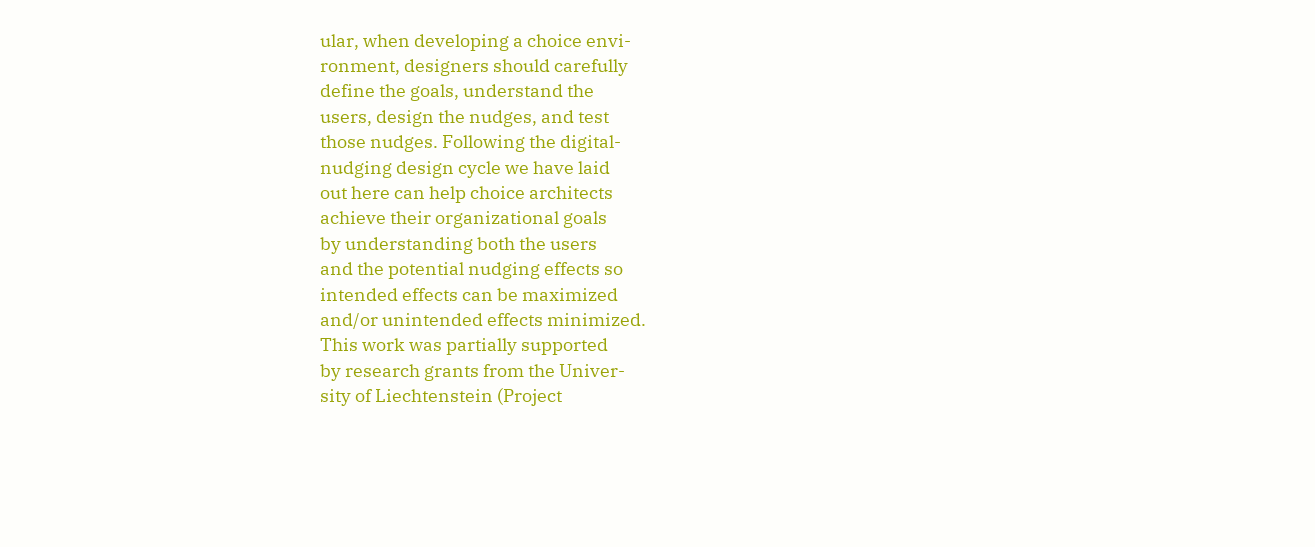ular, when developing a choice envi-
ronment, designers should carefully
define the goals, understand the
users, design the nudges, and test
those nudges. Following the digital-
nudging design cycle we have laid
out here can help choice architects
achieve their organizational goals
by understanding both the users
and the potential nudging effects so
intended effects can be maximized
and/or unintended effects minimized.
This work was partially supported
by research grants from the Univer-
sity of Liechtenstein (Project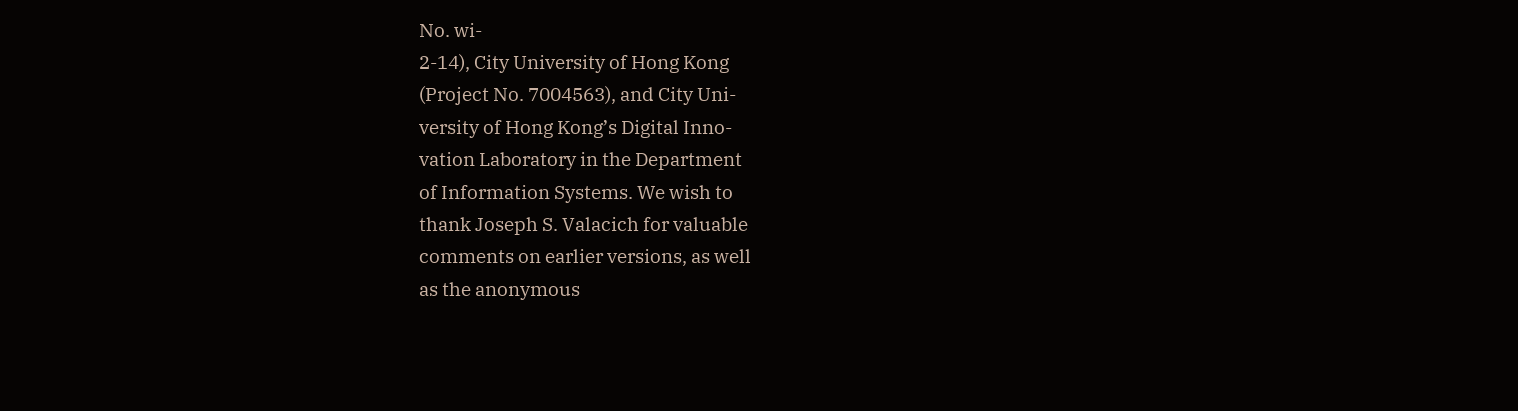No. wi-
2-14), City University of Hong Kong
(Project No. 7004563), and City Uni-
versity of Hong Kong’s Digital Inno-
vation Laboratory in the Department
of Information Systems. We wish to
thank Joseph S. Valacich for valuable
comments on earlier versions, as well
as the anonymous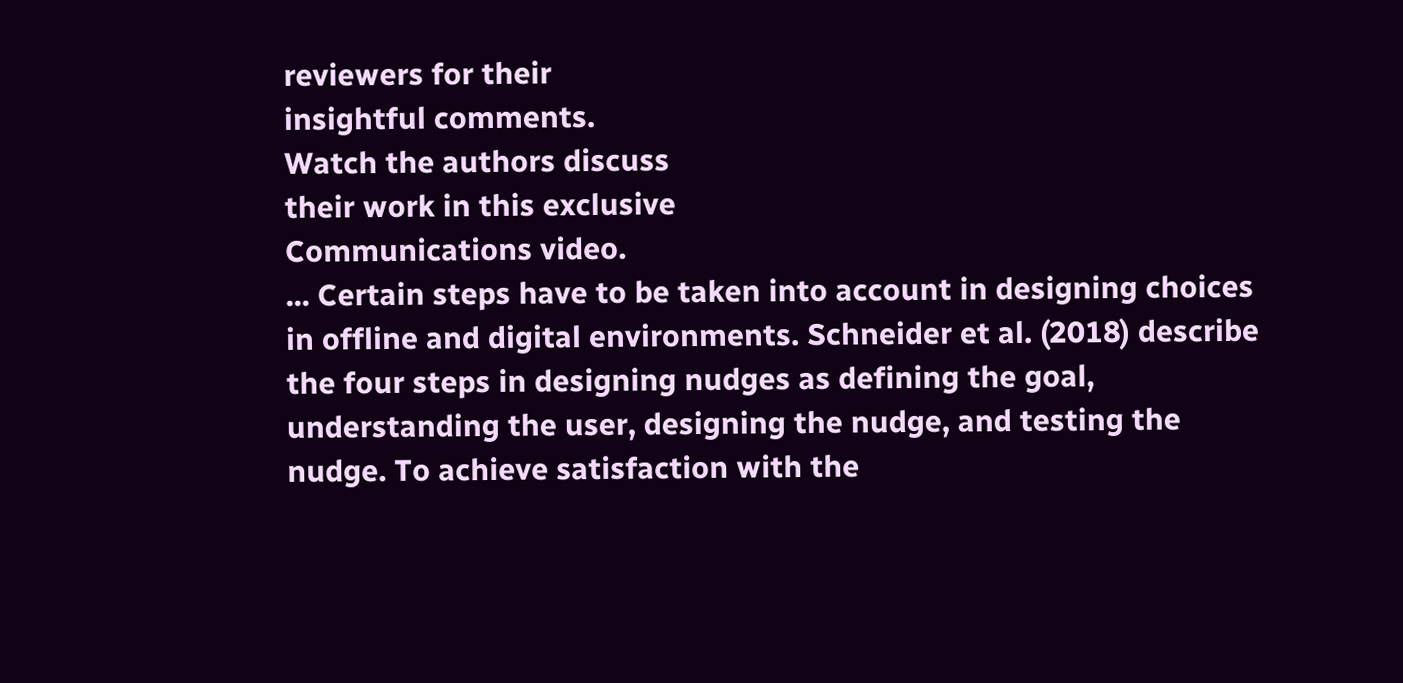reviewers for their
insightful comments.
Watch the authors discuss
their work in this exclusive
Communications video.
... Certain steps have to be taken into account in designing choices in offline and digital environments. Schneider et al. (2018) describe the four steps in designing nudges as defining the goal, understanding the user, designing the nudge, and testing the nudge. To achieve satisfaction with the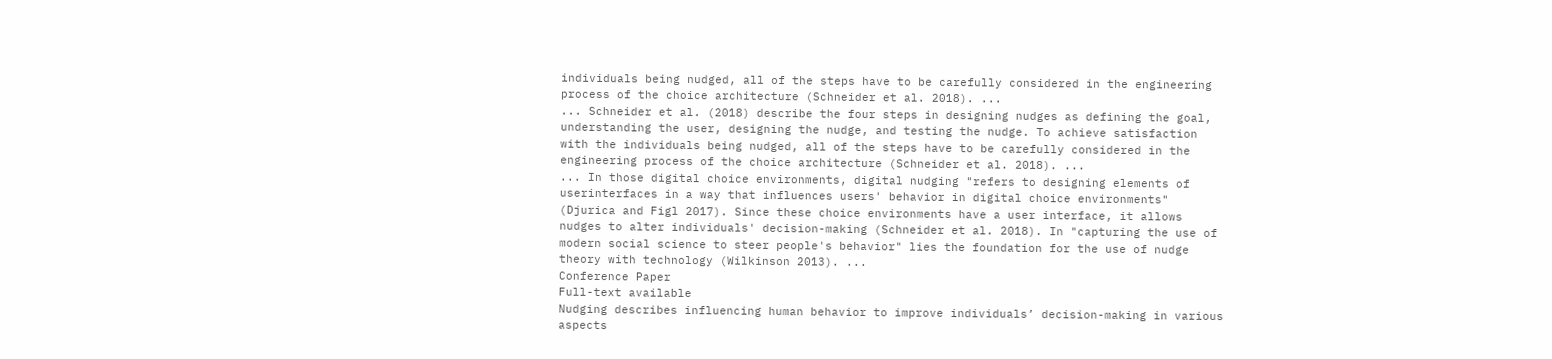individuals being nudged, all of the steps have to be carefully considered in the engineering process of the choice architecture (Schneider et al. 2018). ...
... Schneider et al. (2018) describe the four steps in designing nudges as defining the goal, understanding the user, designing the nudge, and testing the nudge. To achieve satisfaction with the individuals being nudged, all of the steps have to be carefully considered in the engineering process of the choice architecture (Schneider et al. 2018). ...
... In those digital choice environments, digital nudging "refers to designing elements of userinterfaces in a way that influences users' behavior in digital choice environments" (Djurica and Figl 2017). Since these choice environments have a user interface, it allows nudges to alter individuals' decision-making (Schneider et al. 2018). In "capturing the use of modern social science to steer people's behavior" lies the foundation for the use of nudge theory with technology (Wilkinson 2013). ...
Conference Paper
Full-text available
Nudging describes influencing human behavior to improve individuals’ decision-making in various aspects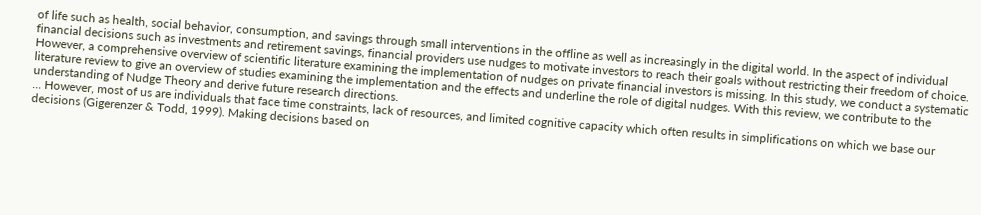of life such as health, social behavior, consumption, and savings through small interventions in the offline as well as increasingly in the digital world. In the aspect of individual financial decisions such as investments and retirement savings, financial providers use nudges to motivate investors to reach their goals without restricting their freedom of choice. However, a comprehensive overview of scientific literature examining the implementation of nudges on private financial investors is missing. In this study, we conduct a systematic literature review to give an overview of studies examining the implementation and the effects and underline the role of digital nudges. With this review, we contribute to the understanding of Nudge Theory and derive future research directions.
... However, most of us are individuals that face time constraints, lack of resources, and limited cognitive capacity which often results in simplifications on which we base our decisions (Gigerenzer & Todd, 1999). Making decisions based on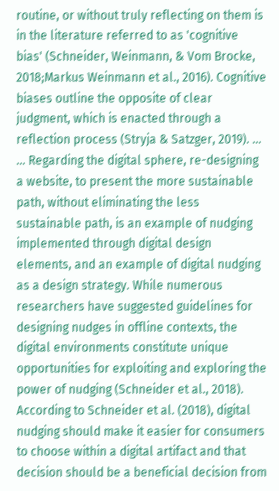routine, or without truly reflecting on them is in the literature referred to as 'cognitive bias' (Schneider, Weinmann, & Vom Brocke, 2018;Markus Weinmann et al., 2016). Cognitive biases outline the opposite of clear judgment, which is enacted through a reflection process (Stryja & Satzger, 2019). ...
... Regarding the digital sphere, re-designing a website, to present the more sustainable path, without eliminating the less sustainable path, is an example of nudging implemented through digital design elements, and an example of digital nudging as a design strategy. While numerous researchers have suggested guidelines for designing nudges in offline contexts, the digital environments constitute unique opportunities for exploiting and exploring the power of nudging (Schneider et al., 2018). According to Schneider et al. (2018), digital nudging should make it easier for consumers to choose within a digital artifact and that decision should be a beneficial decision from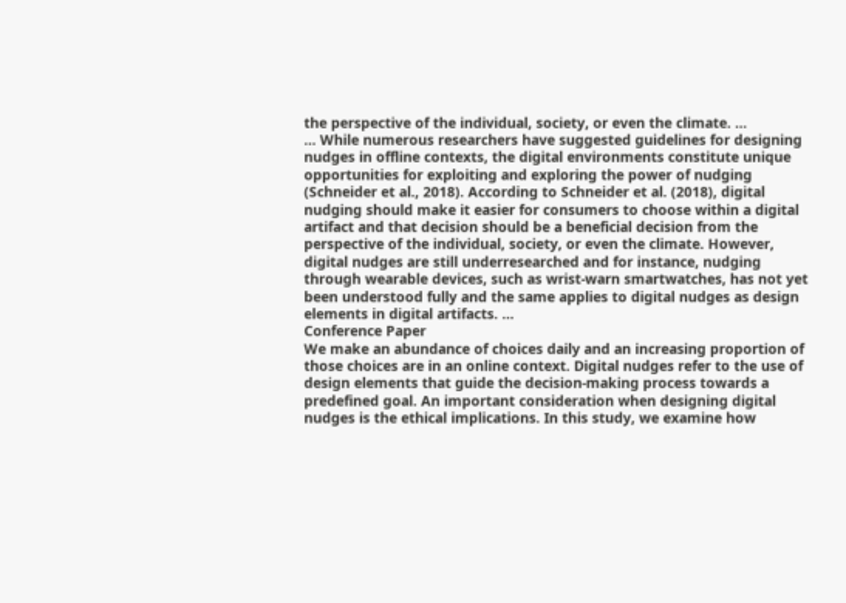the perspective of the individual, society, or even the climate. ...
... While numerous researchers have suggested guidelines for designing nudges in offline contexts, the digital environments constitute unique opportunities for exploiting and exploring the power of nudging (Schneider et al., 2018). According to Schneider et al. (2018), digital nudging should make it easier for consumers to choose within a digital artifact and that decision should be a beneficial decision from the perspective of the individual, society, or even the climate. However, digital nudges are still underresearched and for instance, nudging through wearable devices, such as wrist-warn smartwatches, has not yet been understood fully and the same applies to digital nudges as design elements in digital artifacts. ...
Conference Paper
We make an abundance of choices daily and an increasing proportion of those choices are in an online context. Digital nudges refer to the use of design elements that guide the decision-making process towards a predefined goal. An important consideration when designing digital nudges is the ethical implications. In this study, we examine how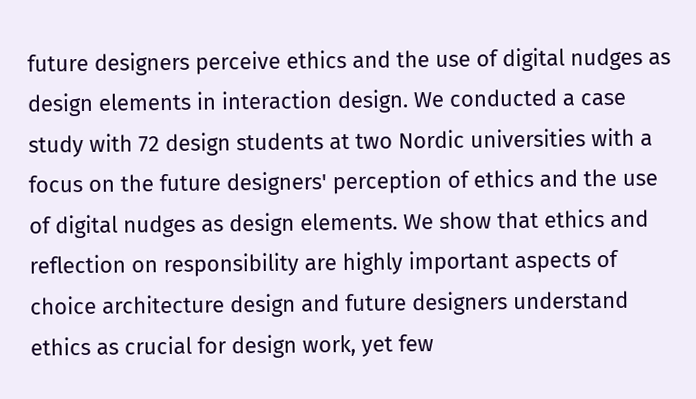future designers perceive ethics and the use of digital nudges as design elements in interaction design. We conducted a case study with 72 design students at two Nordic universities with a focus on the future designers' perception of ethics and the use of digital nudges as design elements. We show that ethics and reflection on responsibility are highly important aspects of choice architecture design and future designers understand ethics as crucial for design work, yet few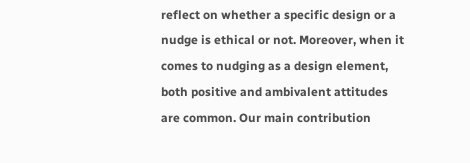reflect on whether a specific design or a nudge is ethical or not. Moreover, when it comes to nudging as a design element, both positive and ambivalent attitudes are common. Our main contribution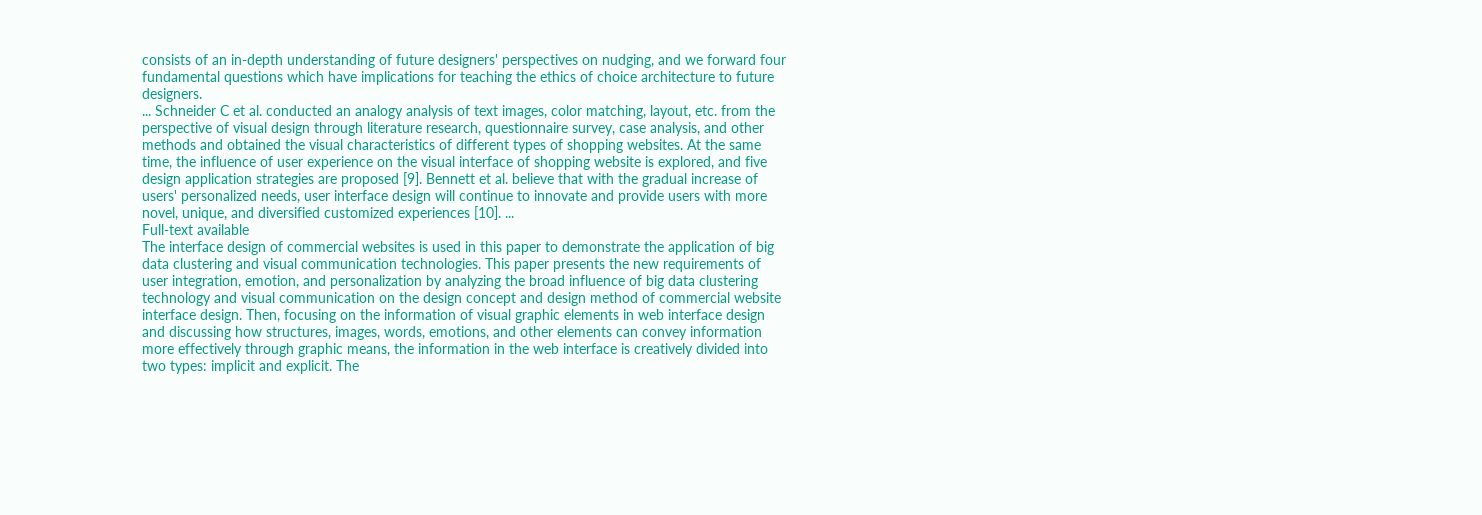consists of an in-depth understanding of future designers' perspectives on nudging, and we forward four fundamental questions which have implications for teaching the ethics of choice architecture to future designers.
... Schneider C et al. conducted an analogy analysis of text images, color matching, layout, etc. from the perspective of visual design through literature research, questionnaire survey, case analysis, and other methods and obtained the visual characteristics of different types of shopping websites. At the same time, the influence of user experience on the visual interface of shopping website is explored, and five design application strategies are proposed [9]. Bennett et al. believe that with the gradual increase of users' personalized needs, user interface design will continue to innovate and provide users with more novel, unique, and diversified customized experiences [10]. ...
Full-text available
The interface design of commercial websites is used in this paper to demonstrate the application of big data clustering and visual communication technologies. This paper presents the new requirements of user integration, emotion, and personalization by analyzing the broad influence of big data clustering technology and visual communication on the design concept and design method of commercial website interface design. Then, focusing on the information of visual graphic elements in web interface design and discussing how structures, images, words, emotions, and other elements can convey information more effectively through graphic means, the information in the web interface is creatively divided into two types: implicit and explicit. The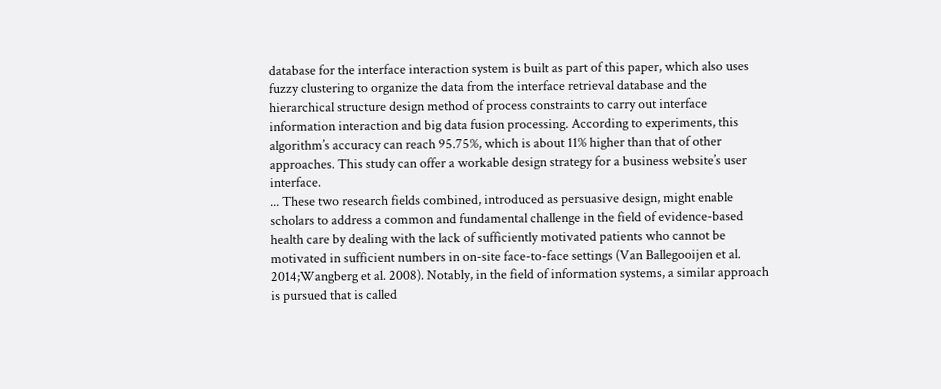database for the interface interaction system is built as part of this paper, which also uses fuzzy clustering to organize the data from the interface retrieval database and the hierarchical structure design method of process constraints to carry out interface information interaction and big data fusion processing. According to experiments, this algorithm’s accuracy can reach 95.75%, which is about 11% higher than that of other approaches. This study can offer a workable design strategy for a business website’s user interface.
... These two research fields combined, introduced as persuasive design, might enable scholars to address a common and fundamental challenge in the field of evidence-based health care by dealing with the lack of sufficiently motivated patients who cannot be motivated in sufficient numbers in on-site face-to-face settings (Van Ballegooijen et al. 2014;Wangberg et al. 2008). Notably, in the field of information systems, a similar approach is pursued that is called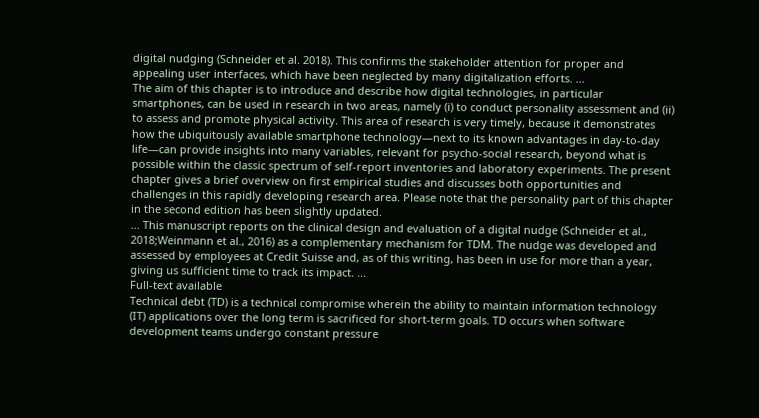digital nudging (Schneider et al. 2018). This confirms the stakeholder attention for proper and appealing user interfaces, which have been neglected by many digitalization efforts. ...
The aim of this chapter is to introduce and describe how digital technologies, in particular smartphones, can be used in research in two areas, namely (i) to conduct personality assessment and (ii) to assess and promote physical activity. This area of research is very timely, because it demonstrates how the ubiquitously available smartphone technology—next to its known advantages in day-to-day life—can provide insights into many variables, relevant for psycho-social research, beyond what is possible within the classic spectrum of self-report inventories and laboratory experiments. The present chapter gives a brief overview on first empirical studies and discusses both opportunities and challenges in this rapidly developing research area. Please note that the personality part of this chapter in the second edition has been slightly updated.
... This manuscript reports on the clinical design and evaluation of a digital nudge (Schneider et al., 2018;Weinmann et al., 2016) as a complementary mechanism for TDM. The nudge was developed and assessed by employees at Credit Suisse and, as of this writing, has been in use for more than a year, giving us sufficient time to track its impact. ...
Full-text available
Technical debt (TD) is a technical compromise wherein the ability to maintain information technology (IT) applications over the long term is sacrificed for short-term goals. TD occurs when software development teams undergo constant pressure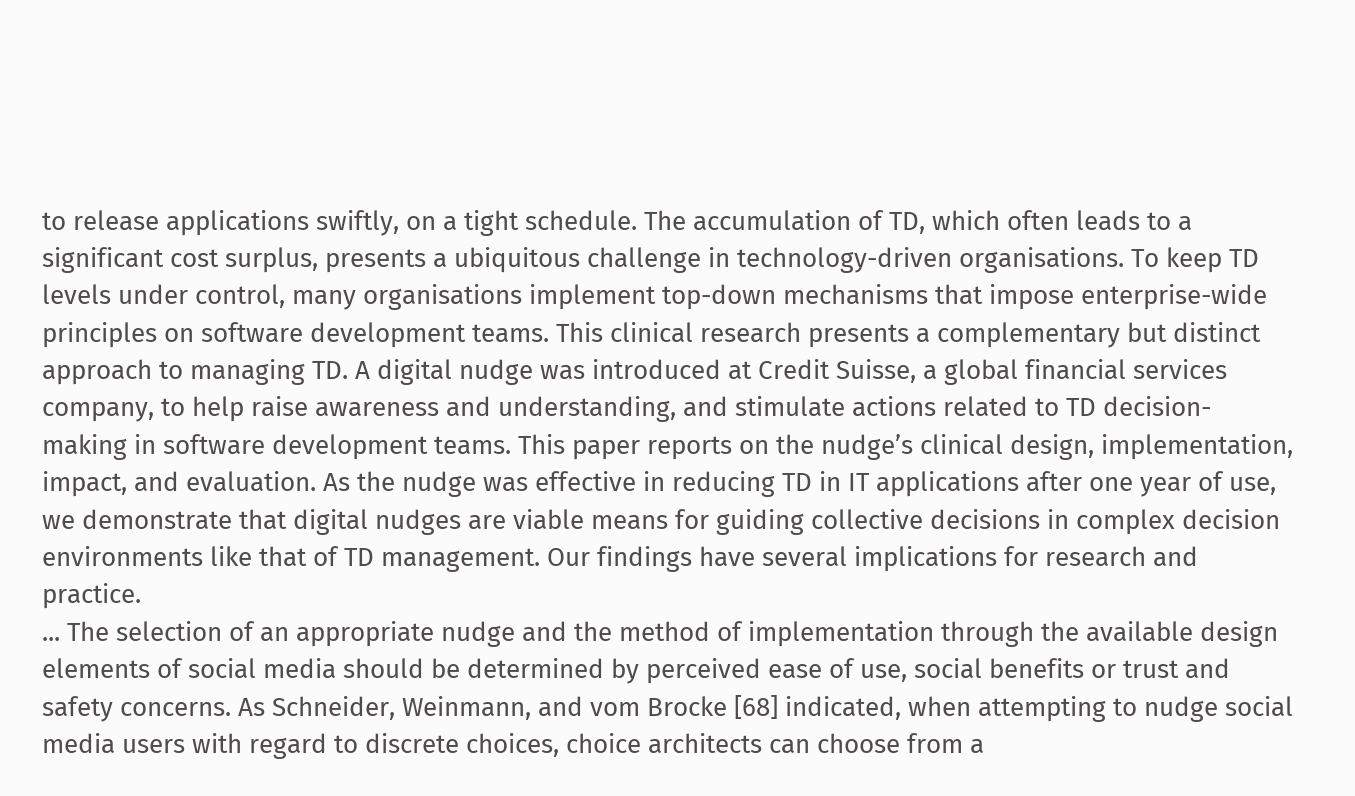to release applications swiftly, on a tight schedule. The accumulation of TD, which often leads to a significant cost surplus, presents a ubiquitous challenge in technology-driven organisations. To keep TD levels under control, many organisations implement top-down mechanisms that impose enterprise-wide principles on software development teams. This clinical research presents a complementary but distinct approach to managing TD. A digital nudge was introduced at Credit Suisse, a global financial services company, to help raise awareness and understanding, and stimulate actions related to TD decision-making in software development teams. This paper reports on the nudge’s clinical design, implementation, impact, and evaluation. As the nudge was effective in reducing TD in IT applications after one year of use, we demonstrate that digital nudges are viable means for guiding collective decisions in complex decision environments like that of TD management. Our findings have several implications for research and practice.
... The selection of an appropriate nudge and the method of implementation through the available design elements of social media should be determined by perceived ease of use, social benefits or trust and safety concerns. As Schneider, Weinmann, and vom Brocke [68] indicated, when attempting to nudge social media users with regard to discrete choices, choice architects can choose from a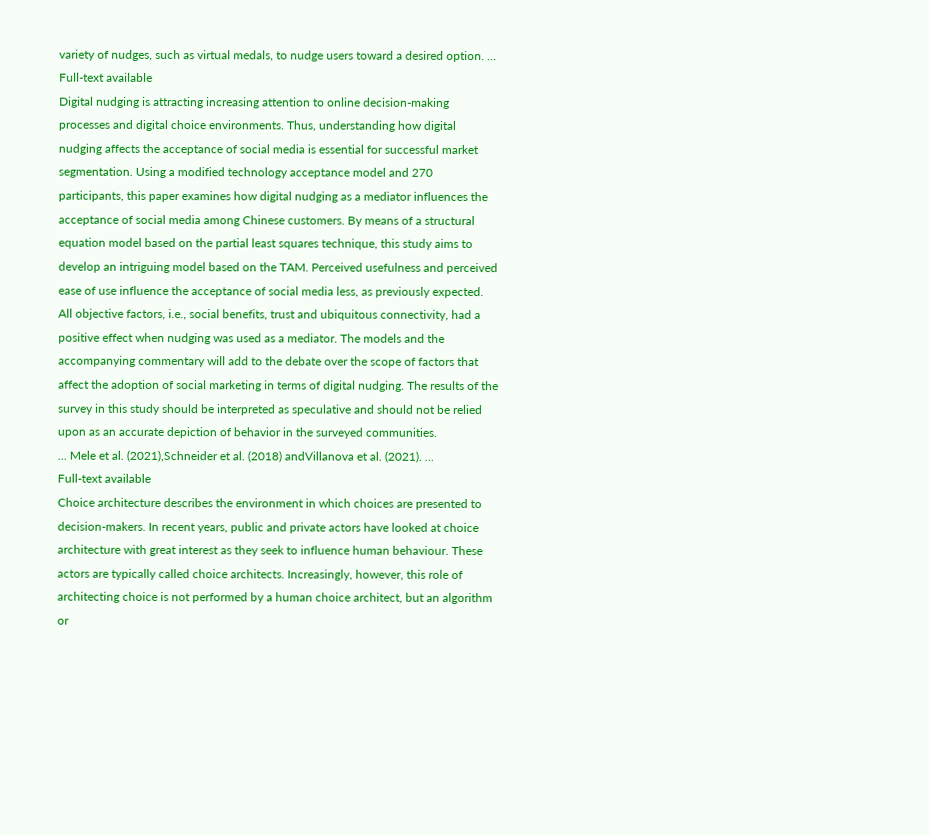variety of nudges, such as virtual medals, to nudge users toward a desired option. ...
Full-text available
Digital nudging is attracting increasing attention to online decision-making processes and digital choice environments. Thus, understanding how digital nudging affects the acceptance of social media is essential for successful market segmentation. Using a modified technology acceptance model and 270 participants, this paper examines how digital nudging as a mediator influences the acceptance of social media among Chinese customers. By means of a structural equation model based on the partial least squares technique, this study aims to develop an intriguing model based on the TAM. Perceived usefulness and perceived ease of use influence the acceptance of social media less, as previously expected. All objective factors, i.e., social benefits, trust and ubiquitous connectivity, had a positive effect when nudging was used as a mediator. The models and the accompanying commentary will add to the debate over the scope of factors that affect the adoption of social marketing in terms of digital nudging. The results of the survey in this study should be interpreted as speculative and should not be relied upon as an accurate depiction of behavior in the surveyed communities.
... Mele et al. (2021),Schneider et al. (2018) andVillanova et al. (2021). ...
Full-text available
Choice architecture describes the environment in which choices are presented to decision-makers. In recent years, public and private actors have looked at choice architecture with great interest as they seek to influence human behaviour. These actors are typically called choice architects. Increasingly, however, this role of architecting choice is not performed by a human choice architect, but an algorithm or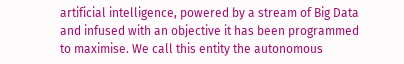artificial intelligence, powered by a stream of Big Data and infused with an objective it has been programmed to maximise. We call this entity the autonomous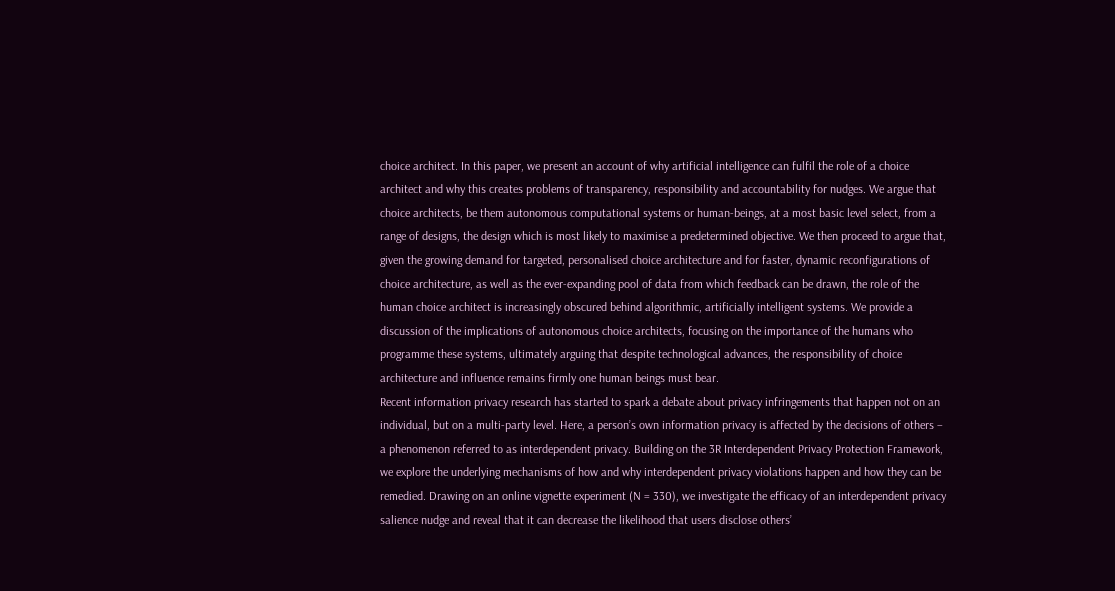choice architect. In this paper, we present an account of why artificial intelligence can fulfil the role of a choice architect and why this creates problems of transparency, responsibility and accountability for nudges. We argue that choice architects, be them autonomous computational systems or human-beings, at a most basic level select, from a range of designs, the design which is most likely to maximise a predetermined objective. We then proceed to argue that, given the growing demand for targeted, personalised choice architecture and for faster, dynamic reconfigurations of choice architecture, as well as the ever-expanding pool of data from which feedback can be drawn, the role of the human choice architect is increasingly obscured behind algorithmic, artificially intelligent systems. We provide a discussion of the implications of autonomous choice architects, focusing on the importance of the humans who programme these systems, ultimately arguing that despite technological advances, the responsibility of choice architecture and influence remains firmly one human beings must bear.
Recent information privacy research has started to spark a debate about privacy infringements that happen not on an individual, but on a multi-party level. Here, a person’s own information privacy is affected by the decisions of others – a phenomenon referred to as interdependent privacy. Building on the 3R Interdependent Privacy Protection Framework, we explore the underlying mechanisms of how and why interdependent privacy violations happen and how they can be remedied. Drawing on an online vignette experiment (N = 330), we investigate the efficacy of an interdependent privacy salience nudge and reveal that it can decrease the likelihood that users disclose others’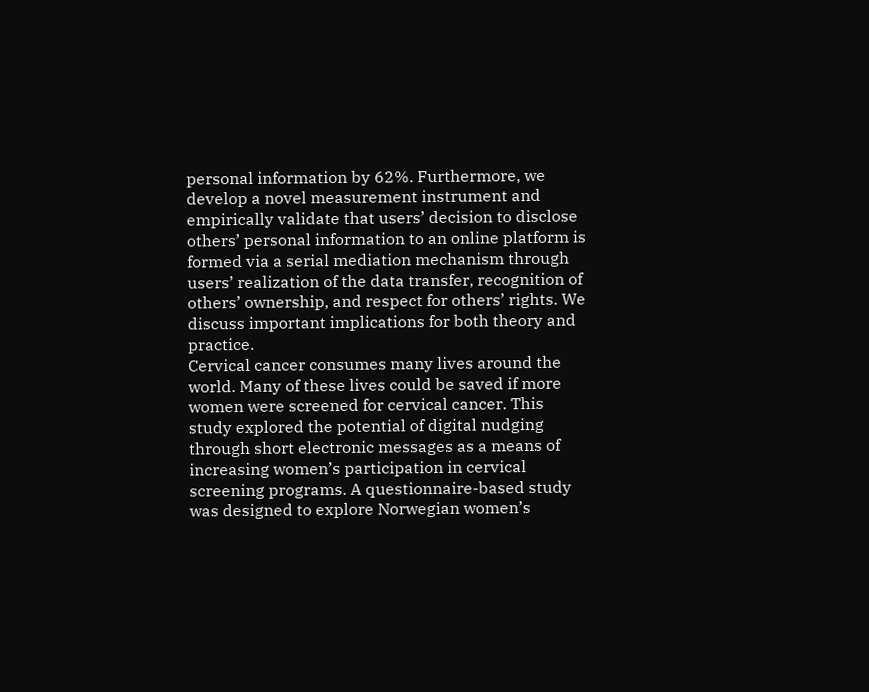personal information by 62%. Furthermore, we develop a novel measurement instrument and empirically validate that users’ decision to disclose others’ personal information to an online platform is formed via a serial mediation mechanism through users’ realization of the data transfer, recognition of others’ ownership, and respect for others’ rights. We discuss important implications for both theory and practice.
Cervical cancer consumes many lives around the world. Many of these lives could be saved if more women were screened for cervical cancer. This study explored the potential of digital nudging through short electronic messages as a means of increasing women’s participation in cervical screening programs. A questionnaire-based study was designed to explore Norwegian women’s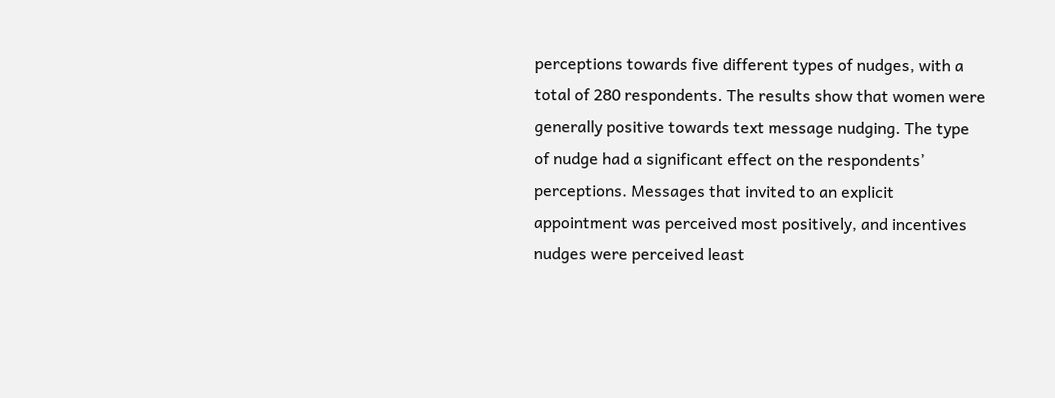perceptions towards five different types of nudges, with a total of 280 respondents. The results show that women were generally positive towards text message nudging. The type of nudge had a significant effect on the respondents’ perceptions. Messages that invited to an explicit appointment was perceived most positively, and incentives nudges were perceived least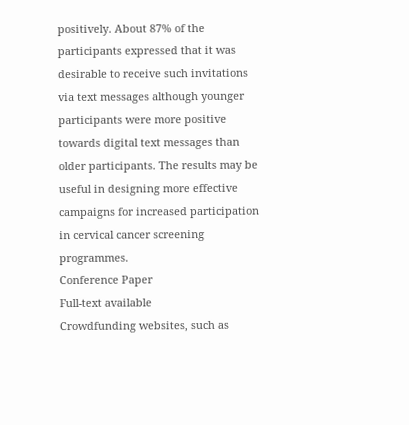positively. About 87% of the participants expressed that it was desirable to receive such invitations via text messages although younger participants were more positive towards digital text messages than older participants. The results may be useful in designing more effective campaigns for increased participation in cervical cancer screening programmes.
Conference Paper
Full-text available
Crowdfunding websites, such as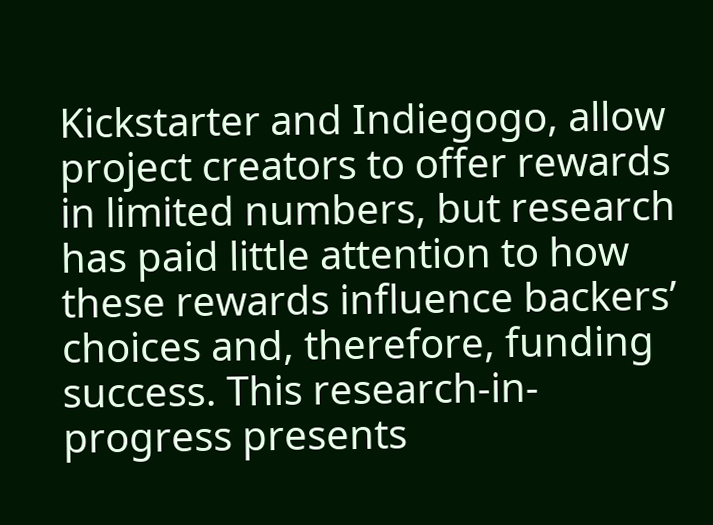Kickstarter and Indiegogo, allow project creators to offer rewards in limited numbers, but research has paid little attention to how these rewards influence backers’ choices and, therefore, funding success. This research-in-progress presents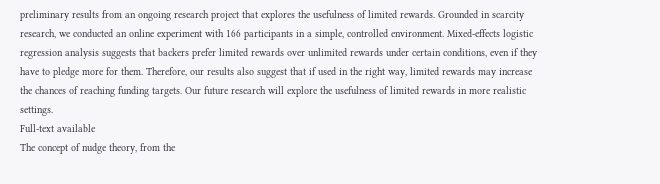preliminary results from an ongoing research project that explores the usefulness of limited rewards. Grounded in scarcity research, we conducted an online experiment with 166 participants in a simple, controlled environment. Mixed-effects logistic regression analysis suggests that backers prefer limited rewards over unlimited rewards under certain conditions, even if they have to pledge more for them. Therefore, our results also suggest that if used in the right way, limited rewards may increase the chances of reaching funding targets. Our future research will explore the usefulness of limited rewards in more realistic settings.
Full-text available
The concept of nudge theory, from the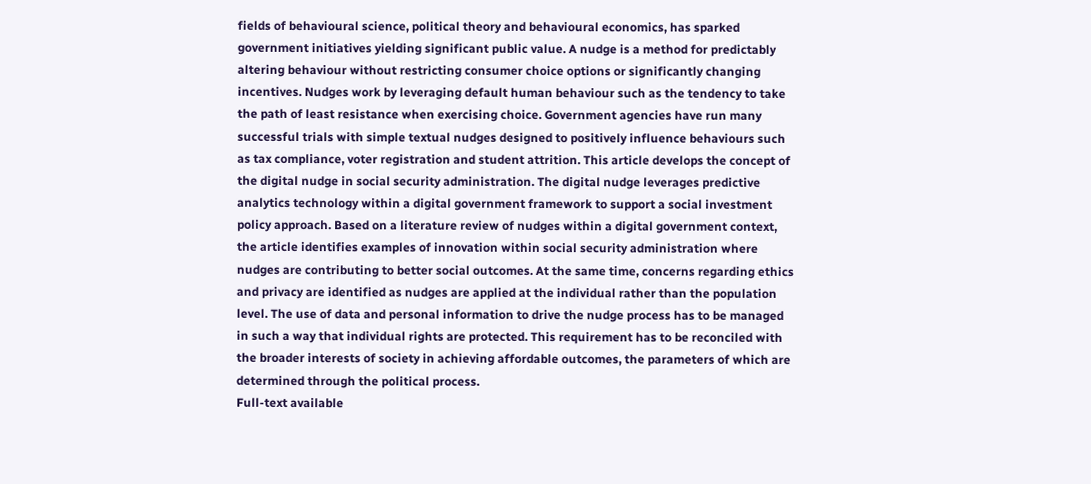fields of behavioural science, political theory and behavioural economics, has sparked government initiatives yielding significant public value. A nudge is a method for predictably altering behaviour without restricting consumer choice options or significantly changing incentives. Nudges work by leveraging default human behaviour such as the tendency to take the path of least resistance when exercising choice. Government agencies have run many successful trials with simple textual nudges designed to positively influence behaviours such as tax compliance, voter registration and student attrition. This article develops the concept of the digital nudge in social security administration. The digital nudge leverages predictive analytics technology within a digital government framework to support a social investment policy approach. Based on a literature review of nudges within a digital government context, the article identifies examples of innovation within social security administration where nudges are contributing to better social outcomes. At the same time, concerns regarding ethics and privacy are identified as nudges are applied at the individual rather than the population level. The use of data and personal information to drive the nudge process has to be managed in such a way that individual rights are protected. This requirement has to be reconciled with the broader interests of society in achieving affordable outcomes, the parameters of which are determined through the political process.
Full-text available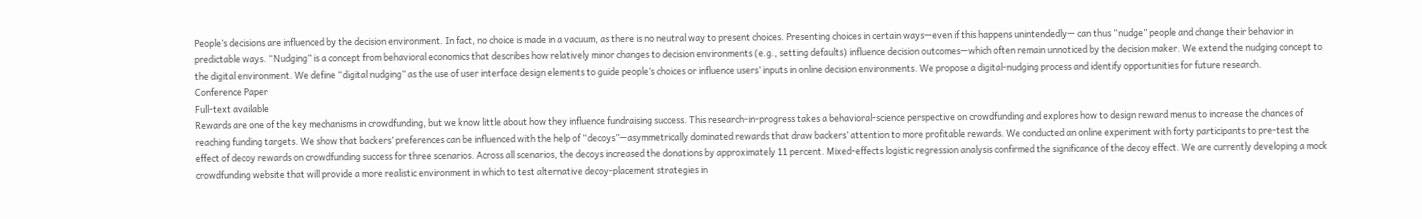People’s decisions are influenced by the decision environment. In fact, no choice is made in a vacuum, as there is no neutral way to present choices. Presenting choices in certain ways—even if this happens unintendedly— can thus “nudge” people and change their behavior in predictable ways. “Nudging” is a concept from behavioral economics that describes how relatively minor changes to decision environments (e.g., setting defaults) influence decision outcomes—which often remain unnoticed by the decision maker. We extend the nudging concept to the digital environment. We define “digital nudging” as the use of user interface design elements to guide people’s choices or influence users’ inputs in online decision environments. We propose a digital-nudging process and identify opportunities for future research.
Conference Paper
Full-text available
Rewards are one of the key mechanisms in crowdfunding, but we know little about how they influence fundraising success. This research-in-progress takes a behavioral-science perspective on crowdfunding and explores how to design reward menus to increase the chances of reaching funding targets. We show that backers’ preferences can be influenced with the help of “decoys”—asymmetrically dominated rewards that draw backers’ attention to more profitable rewards. We conducted an online experiment with forty participants to pre-test the effect of decoy rewards on crowdfunding success for three scenarios. Across all scenarios, the decoys increased the donations by approximately 11 percent. Mixed-effects logistic regression analysis confirmed the significance of the decoy effect. We are currently developing a mock crowdfunding website that will provide a more realistic environment in which to test alternative decoy-placement strategies in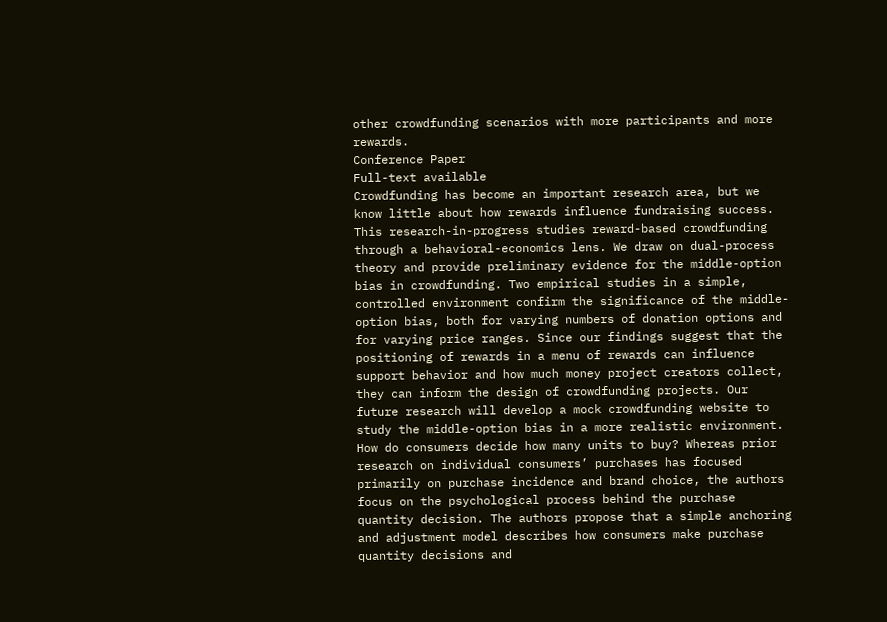other crowdfunding scenarios with more participants and more rewards.
Conference Paper
Full-text available
Crowdfunding has become an important research area, but we know little about how rewards influence fundraising success. This research-in-progress studies reward-based crowdfunding through a behavioral-economics lens. We draw on dual-process theory and provide preliminary evidence for the middle-option bias in crowdfunding. Two empirical studies in a simple, controlled environment confirm the significance of the middle-option bias, both for varying numbers of donation options and for varying price ranges. Since our findings suggest that the positioning of rewards in a menu of rewards can influence support behavior and how much money project creators collect, they can inform the design of crowdfunding projects. Our future research will develop a mock crowdfunding website to study the middle-option bias in a more realistic environment.
How do consumers decide how many units to buy? Whereas prior research on individual consumers’ purchases has focused primarily on purchase incidence and brand choice, the authors focus on the psychological process behind the purchase quantity decision. The authors propose that a simple anchoring and adjustment model describes how consumers make purchase quantity decisions and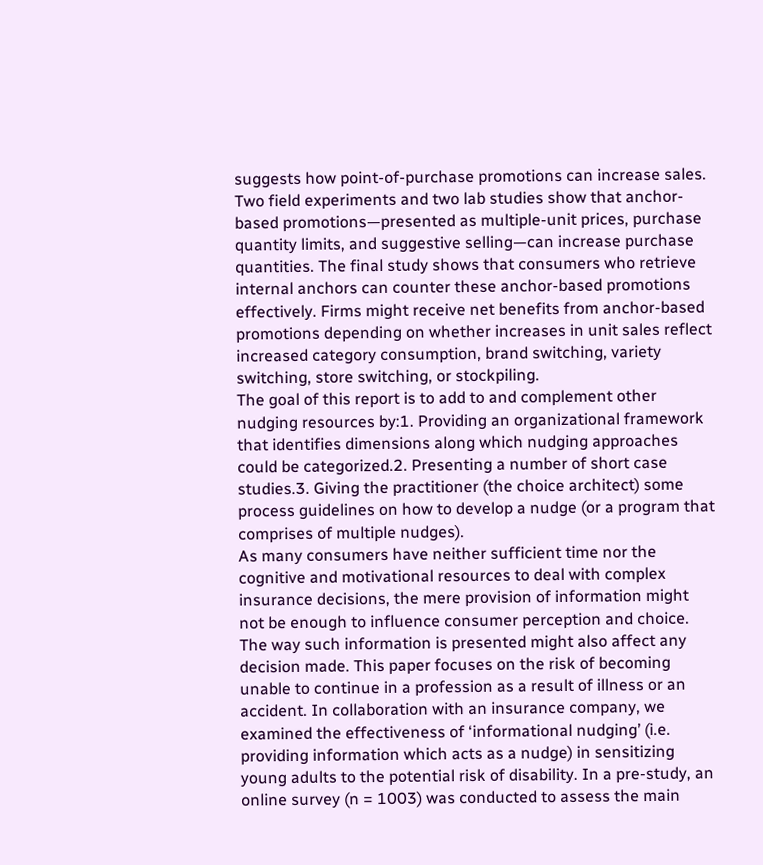suggests how point-of-purchase promotions can increase sales. Two field experiments and two lab studies show that anchor-based promotions—presented as multiple-unit prices, purchase quantity limits, and suggestive selling—can increase purchase quantities. The final study shows that consumers who retrieve internal anchors can counter these anchor-based promotions effectively. Firms might receive net benefits from anchor-based promotions depending on whether increases in unit sales reflect increased category consumption, brand switching, variety switching, store switching, or stockpiling.
The goal of this report is to add to and complement other nudging resources by:1. Providing an organizational framework that identifies dimensions along which nudging approaches could be categorized.2. Presenting a number of short case studies.3. Giving the practitioner (the choice architect) some process guidelines on how to develop a nudge (or a program that comprises of multiple nudges).
As many consumers have neither sufficient time nor the cognitive and motivational resources to deal with complex insurance decisions, the mere provision of information might not be enough to influence consumer perception and choice. The way such information is presented might also affect any decision made. This paper focuses on the risk of becoming unable to continue in a profession as a result of illness or an accident. In collaboration with an insurance company, we examined the effectiveness of ‘informational nudging’ (i.e. providing information which acts as a nudge) in sensitizing young adults to the potential risk of disability. In a pre-study, an online survey (n = 1003) was conducted to assess the main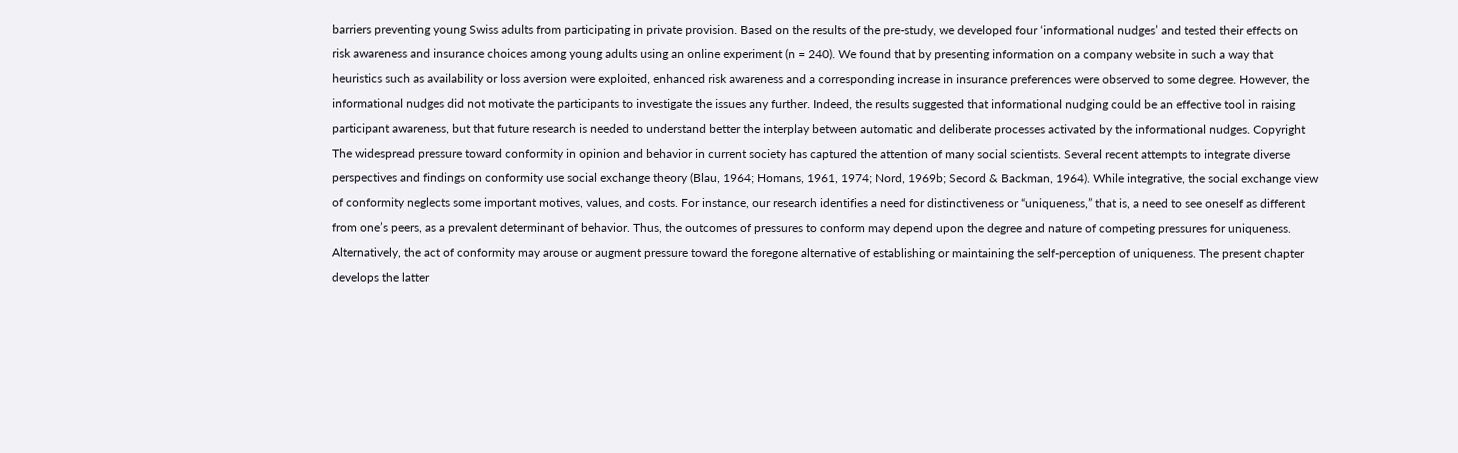barriers preventing young Swiss adults from participating in private provision. Based on the results of the pre-study, we developed four ‘informational nudges’ and tested their effects on risk awareness and insurance choices among young adults using an online experiment (n = 240). We found that by presenting information on a company website in such a way that heuristics such as availability or loss aversion were exploited, enhanced risk awareness and a corresponding increase in insurance preferences were observed to some degree. However, the informational nudges did not motivate the participants to investigate the issues any further. Indeed, the results suggested that informational nudging could be an effective tool in raising participant awareness, but that future research is needed to understand better the interplay between automatic and deliberate processes activated by the informational nudges. Copyright
The widespread pressure toward conformity in opinion and behavior in current society has captured the attention of many social scientists. Several recent attempts to integrate diverse perspectives and findings on conformity use social exchange theory (Blau, 1964; Homans, 1961, 1974; Nord, 1969b; Secord & Backman, 1964). While integrative, the social exchange view of conformity neglects some important motives, values, and costs. For instance, our research identifies a need for distinctiveness or “uniqueness,” that is, a need to see oneself as different from one’s peers, as a prevalent determinant of behavior. Thus, the outcomes of pressures to conform may depend upon the degree and nature of competing pressures for uniqueness. Alternatively, the act of conformity may arouse or augment pressure toward the foregone alternative of establishing or maintaining the self-perception of uniqueness. The present chapter develops the latter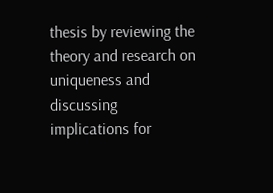thesis by reviewing the theory and research on uniqueness and discussing implications for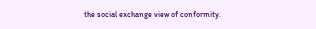the social exchange view of conformity.